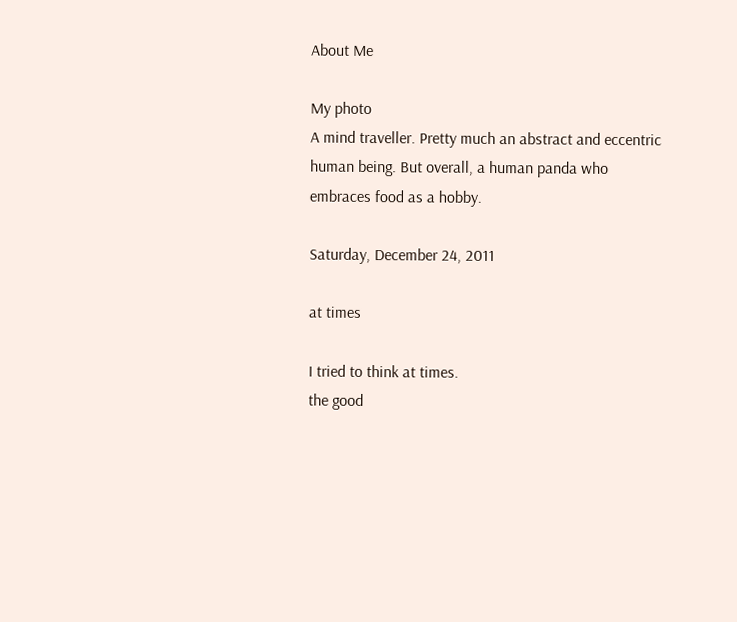About Me

My photo
A mind traveller. Pretty much an abstract and eccentric human being. But overall, a human panda who embraces food as a hobby.

Saturday, December 24, 2011

at times

I tried to think at times.
the good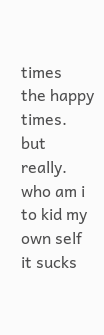times
the happy times.
but really.
who am i to kid my own self
it sucks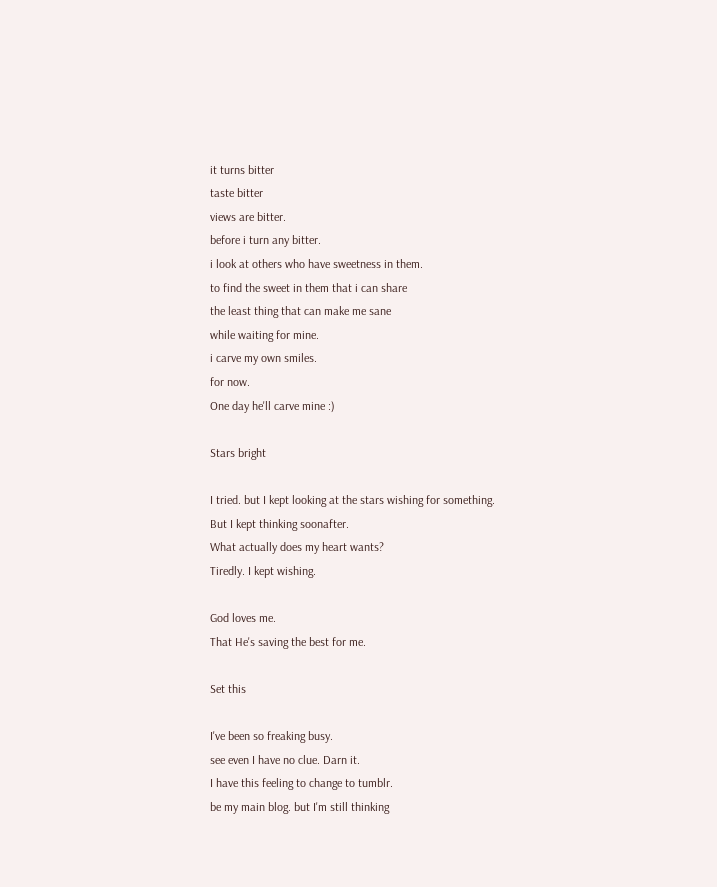it turns bitter
taste bitter
views are bitter.
before i turn any bitter.
i look at others who have sweetness in them.
to find the sweet in them that i can share
the least thing that can make me sane
while waiting for mine.
i carve my own smiles.
for now.
One day he'll carve mine :)

Stars bright

I tried. but I kept looking at the stars wishing for something.
But I kept thinking soonafter.
What actually does my heart wants?
Tiredly. I kept wishing.

God loves me.
That He's saving the best for me.

Set this

I've been so freaking busy.
see even I have no clue. Darn it.
I have this feeling to change to tumblr.
be my main blog. but I'm still thinking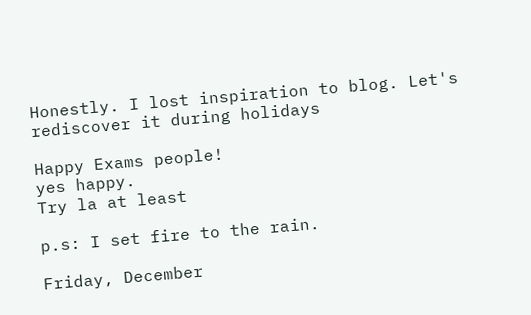Honestly. I lost inspiration to blog. Let's rediscover it during holidays

Happy Exams people!
yes happy.
Try la at least

p.s: I set fire to the rain.

Friday, December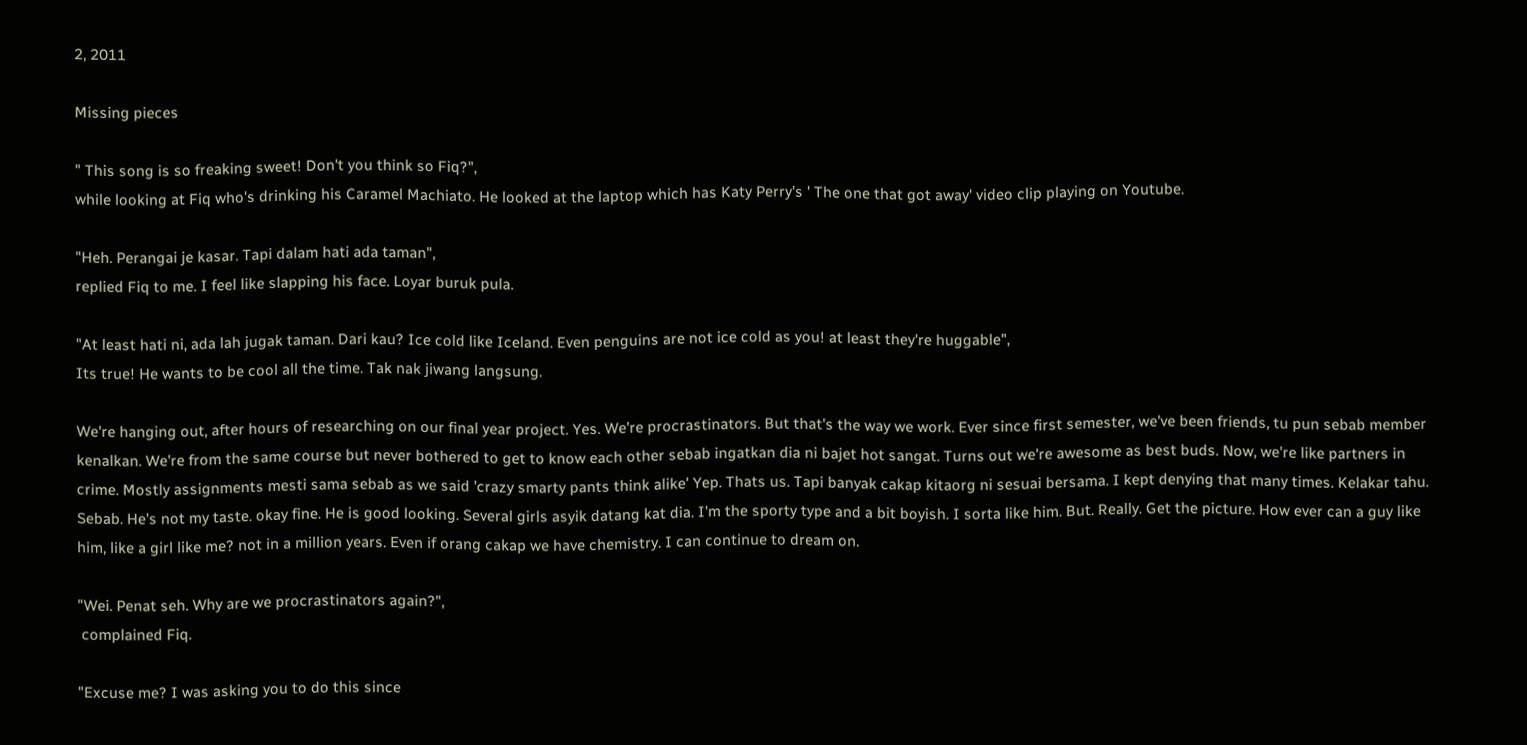2, 2011

Missing pieces

" This song is so freaking sweet! Don't you think so Fiq?",
while looking at Fiq who's drinking his Caramel Machiato. He looked at the laptop which has Katy Perry's ' The one that got away' video clip playing on Youtube.

"Heh. Perangai je kasar. Tapi dalam hati ada taman",
replied Fiq to me. I feel like slapping his face. Loyar buruk pula.

"At least hati ni, ada lah jugak taman. Dari kau? Ice cold like Iceland. Even penguins are not ice cold as you! at least they're huggable",
Its true! He wants to be cool all the time. Tak nak jiwang langsung.

We're hanging out, after hours of researching on our final year project. Yes. We're procrastinators. But that's the way we work. Ever since first semester, we've been friends, tu pun sebab member kenalkan. We're from the same course but never bothered to get to know each other sebab ingatkan dia ni bajet hot sangat. Turns out we're awesome as best buds. Now, we're like partners in crime. Mostly assignments mesti sama sebab as we said 'crazy smarty pants think alike' Yep. Thats us. Tapi banyak cakap kitaorg ni sesuai bersama. I kept denying that many times. Kelakar tahu. Sebab. He's not my taste. okay fine. He is good looking. Several girls asyik datang kat dia. I'm the sporty type and a bit boyish. I sorta like him. But. Really. Get the picture. How ever can a guy like him, like a girl like me? not in a million years. Even if orang cakap we have chemistry. I can continue to dream on.

"Wei. Penat seh. Why are we procrastinators again?",
 complained Fiq.

"Excuse me? I was asking you to do this since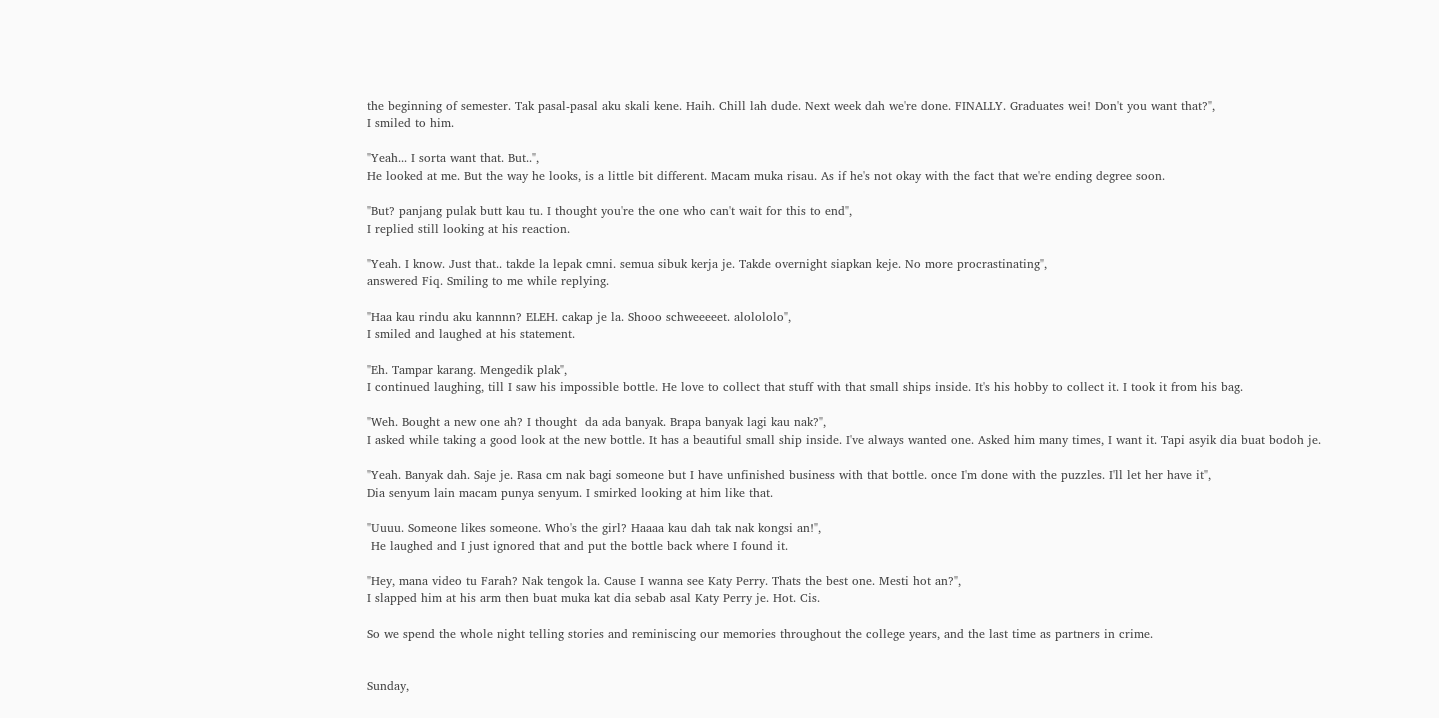the beginning of semester. Tak pasal-pasal aku skali kene. Haih. Chill lah dude. Next week dah we're done. FINALLY. Graduates wei! Don't you want that?",
I smiled to him.

"Yeah... I sorta want that. But..",
He looked at me. But the way he looks, is a little bit different. Macam muka risau. As if he's not okay with the fact that we're ending degree soon.

"But? panjang pulak butt kau tu. I thought you're the one who can't wait for this to end",
I replied still looking at his reaction.

"Yeah. I know. Just that.. takde la lepak cmni. semua sibuk kerja je. Takde overnight siapkan keje. No more procrastinating",
answered Fiq. Smiling to me while replying.

"Haa kau rindu aku kannnn? ELEH. cakap je la. Shooo schweeeeet. alolololo",
I smiled and laughed at his statement.

"Eh. Tampar karang. Mengedik plak",
I continued laughing, till I saw his impossible bottle. He love to collect that stuff with that small ships inside. It's his hobby to collect it. I took it from his bag.

"Weh. Bought a new one ah? I thought  da ada banyak. Brapa banyak lagi kau nak?",
I asked while taking a good look at the new bottle. It has a beautiful small ship inside. I've always wanted one. Asked him many times, I want it. Tapi asyik dia buat bodoh je.

"Yeah. Banyak dah. Saje je. Rasa cm nak bagi someone but I have unfinished business with that bottle. once I'm done with the puzzles. I'll let her have it",
Dia senyum lain macam punya senyum. I smirked looking at him like that.

"Uuuu. Someone likes someone. Who's the girl? Haaaa kau dah tak nak kongsi an!",
 He laughed and I just ignored that and put the bottle back where I found it.

"Hey, mana video tu Farah? Nak tengok la. Cause I wanna see Katy Perry. Thats the best one. Mesti hot an?",
I slapped him at his arm then buat muka kat dia sebab asal Katy Perry je. Hot. Cis.

So we spend the whole night telling stories and reminiscing our memories throughout the college years, and the last time as partners in crime.


Sunday,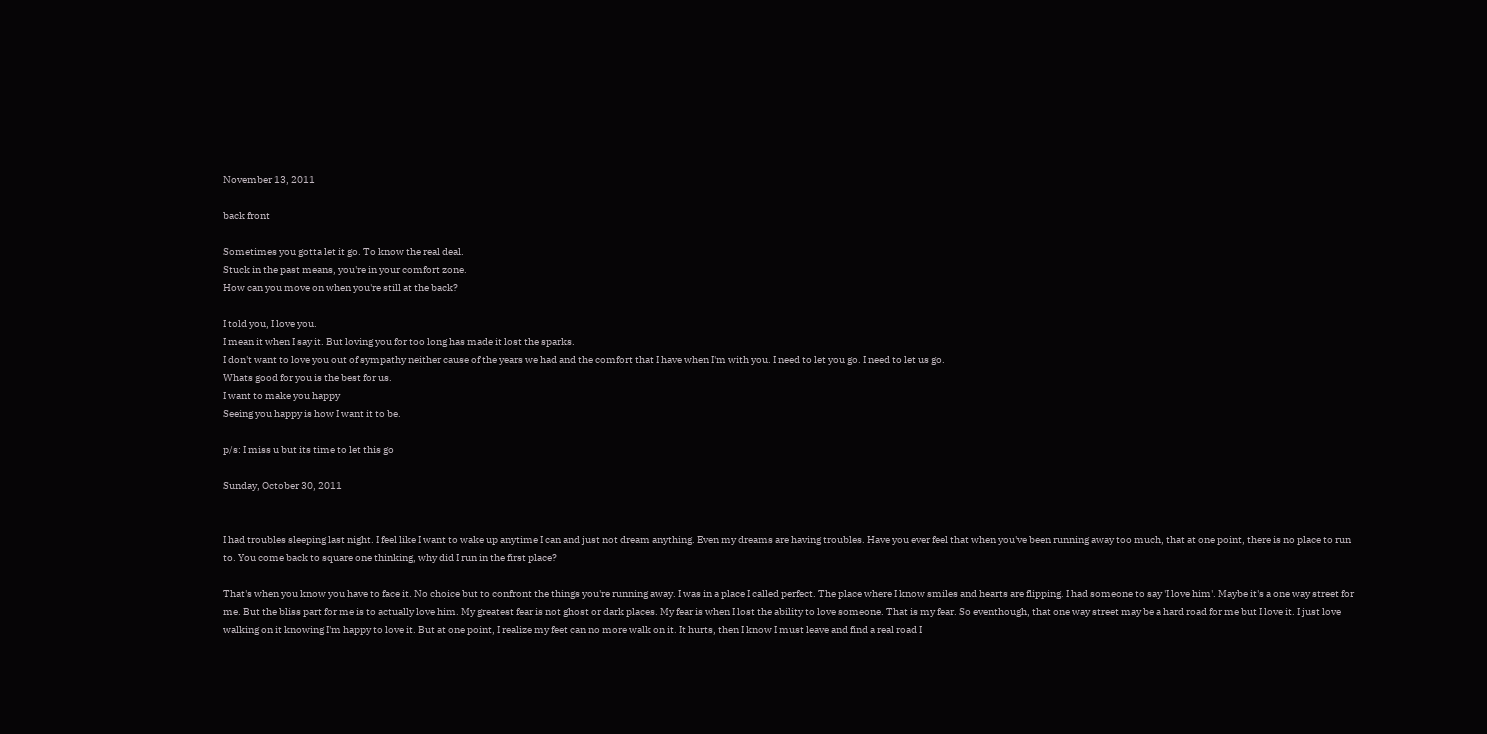November 13, 2011

back front

Sometimes you gotta let it go. To know the real deal.
Stuck in the past means, you're in your comfort zone.
How can you move on when you're still at the back?

I told you, I love you.
I mean it when I say it. But loving you for too long has made it lost the sparks.
I don't want to love you out of sympathy neither cause of the years we had and the comfort that I have when I'm with you. I need to let you go. I need to let us go.
Whats good for you is the best for us.
I want to make you happy
Seeing you happy is how I want it to be.

p/s: I miss u but its time to let this go

Sunday, October 30, 2011


I had troubles sleeping last night. I feel like I want to wake up anytime I can and just not dream anything. Even my dreams are having troubles. Have you ever feel that when you've been running away too much, that at one point, there is no place to run to. You come back to square one thinking, why did I run in the first place?

That's when you know you have to face it. No choice but to confront the things you're running away. I was in a place I called perfect. The place where I know smiles and hearts are flipping. I had someone to say 'I love him'. Maybe it's a one way street for me. But the bliss part for me is to actually love him. My greatest fear is not ghost or dark places. My fear is when I lost the ability to love someone. That is my fear. So eventhough, that one way street may be a hard road for me but I love it. I just love walking on it knowing I'm happy to love it. But at one point, I realize my feet can no more walk on it. It hurts, then I know I must leave and find a real road I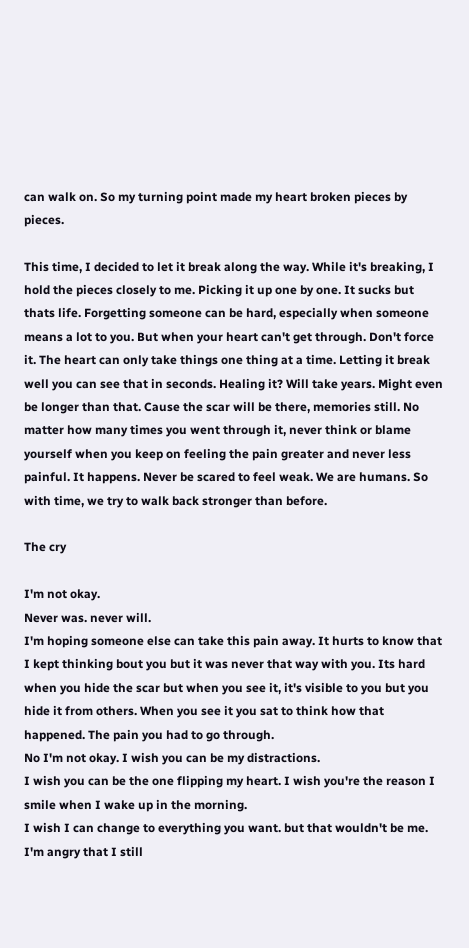can walk on. So my turning point made my heart broken pieces by pieces.

This time, I decided to let it break along the way. While it's breaking, I hold the pieces closely to me. Picking it up one by one. It sucks but thats life. Forgetting someone can be hard, especially when someone means a lot to you. But when your heart can't get through. Don't force it. The heart can only take things one thing at a time. Letting it break well you can see that in seconds. Healing it? Will take years. Might even be longer than that. Cause the scar will be there, memories still. No matter how many times you went through it, never think or blame yourself when you keep on feeling the pain greater and never less painful. It happens. Never be scared to feel weak. We are humans. So with time, we try to walk back stronger than before.

The cry

I'm not okay.
Never was. never will.
I'm hoping someone else can take this pain away. It hurts to know that I kept thinking bout you but it was never that way with you. Its hard when you hide the scar but when you see it, it's visible to you but you hide it from others. When you see it you sat to think how that happened. The pain you had to go through.
No I'm not okay. I wish you can be my distractions.
I wish you can be the one flipping my heart. I wish you're the reason I smile when I wake up in the morning.
I wish I can change to everything you want. but that wouldn't be me.
I'm angry that I still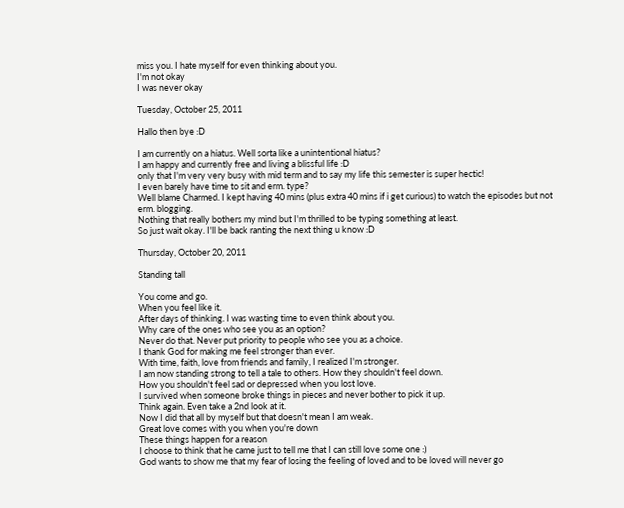miss you. I hate myself for even thinking about you.
I'm not okay
I was never okay

Tuesday, October 25, 2011

Hallo then bye :D

I am currently on a hiatus. Well sorta like a unintentional hiatus?
I am happy and currently free and living a blissful life :D
only that I'm very very busy with mid term and to say my life this semester is super hectic!
I even barely have time to sit and erm. type?
Well blame Charmed. I kept having 40 mins (plus extra 40 mins if i get curious) to watch the episodes but not
erm. blogging.
Nothing that really bothers my mind but I'm thrilled to be typing something at least.
So just wait okay. I'll be back ranting the next thing u know :D

Thursday, October 20, 2011

Standing tall

You come and go.
When you feel like it.
After days of thinking. I was wasting time to even think about you.
Why care of the ones who see you as an option?
Never do that. Never put priority to people who see you as a choice.
I thank God for making me feel stronger than ever.
With time, faith, love from friends and family, I realized I'm stronger.
I am now standing strong to tell a tale to others. How they shouldn't feel down.
How you shouldn't feel sad or depressed when you lost love.
I survived when someone broke things in pieces and never bother to pick it up.
Think again. Even take a 2nd look at it.
Now I did that all by myself but that doesn't mean I am weak.
Great love comes with you when you're down
These things happen for a reason
I choose to think that he came just to tell me that I can still love some one :)
God wants to show me that my fear of losing the feeling of loved and to be loved will never go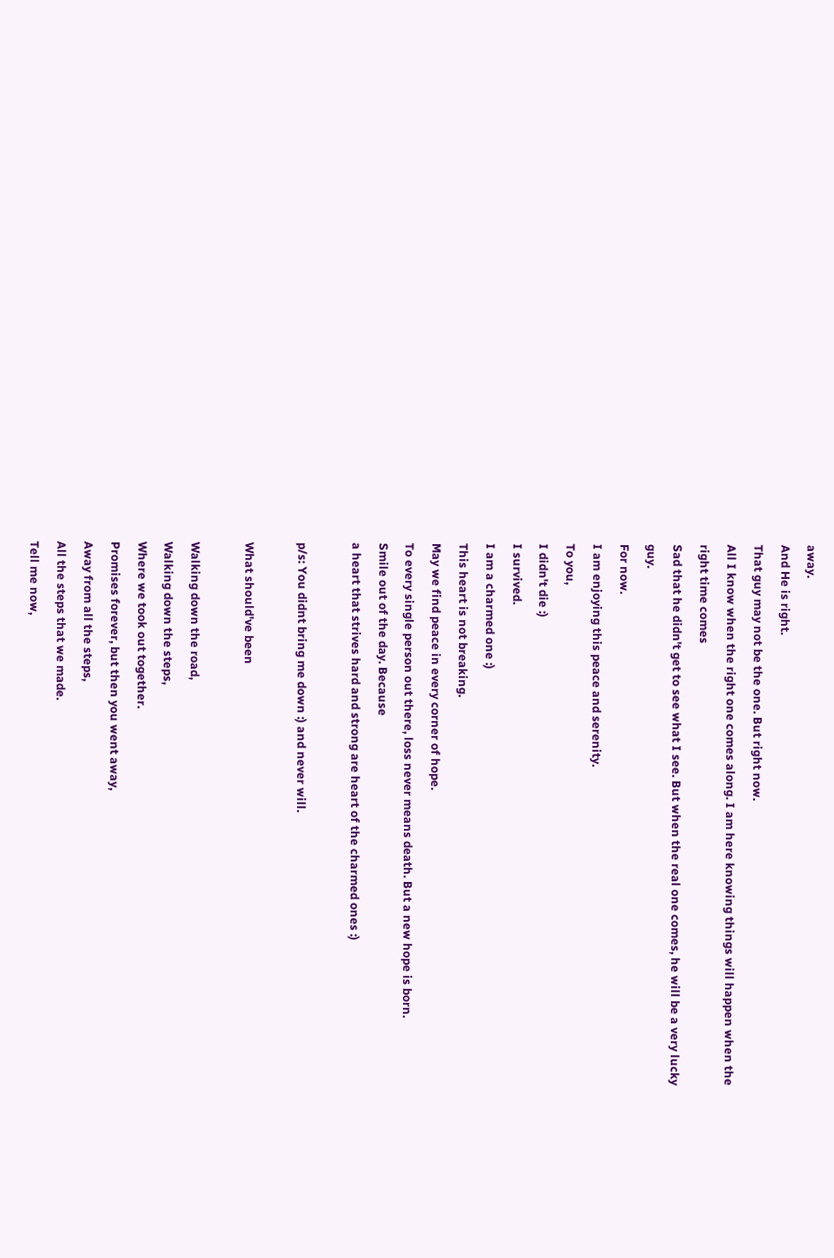away.
And He is right.
That guy may not be the one. But right now.
All I know when the right one comes along. I am here knowing things will happen when the right time comes
Sad that he didn't get to see what I see. But when the real one comes, he will be a very lucky guy.
For now.
I am enjoying this peace and serenity.
To you,
I didn't die :)
I survived.
I am a charmed one :)
This heart is not breaking.
May we find peace in every corner of hope.
To every single person out there, loss never means death. But a new hope is born.
Smile out of the day. Because
a heart that strives hard and strong are heart of the charmed ones :)

p/s: You didnt bring me down :) and never will.

What should've been

Walking down the road,
Walking down the steps,
Where we took out together.
Promises forever, but then you went away,
Away from all the steps,
All the steps that we made.
Tell me now,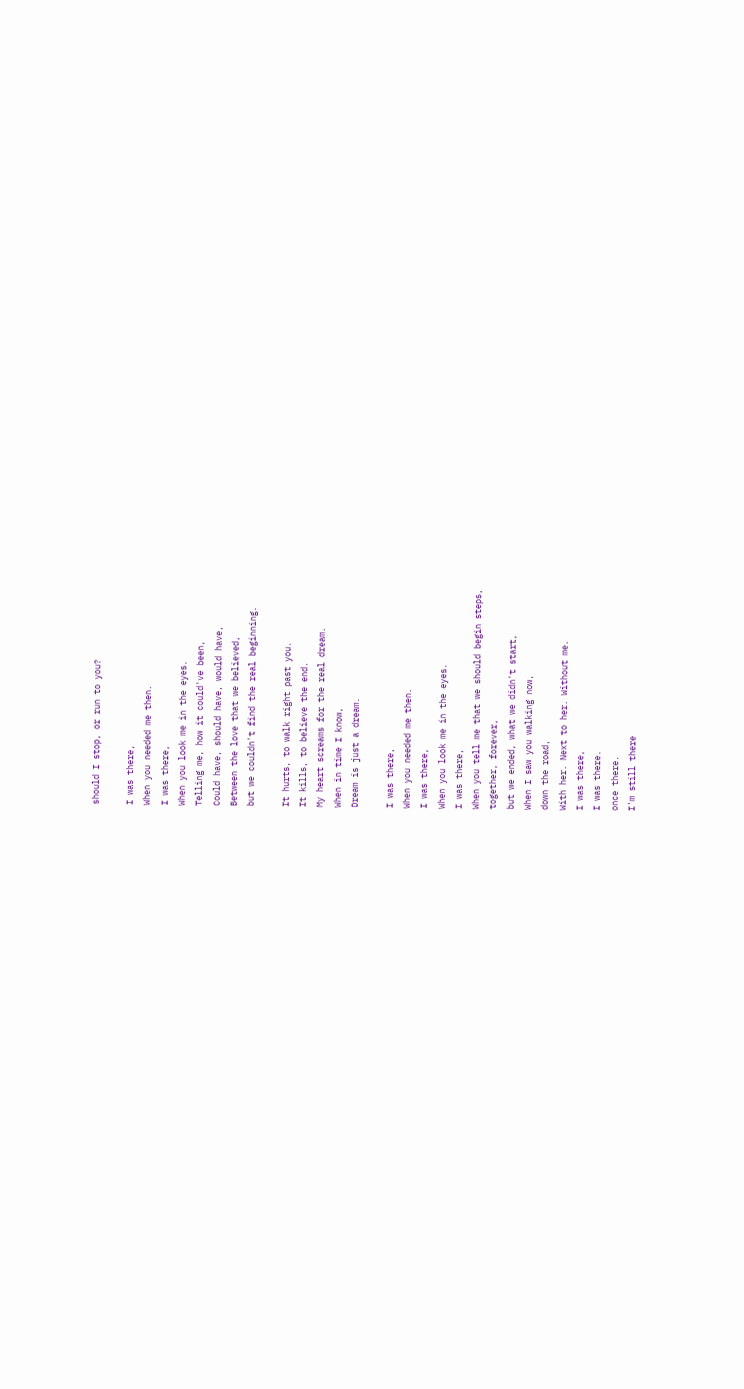should I stop, or run to you?

I was there,
When you needed me then.
I was there,
When you look me in the eyes.
Telling me, how it could've been,
Could have, should have, would have,
Between the love that we believed,
but we couldn't find the real beginning.

It hurts, to walk right past you.
It kills, to believe the end.
My heart screams for the real dream.
When in time I know,
Dream is just a dream.

I was there,
When you needed me then.
I was there,
When you look me in the eyes.
I was there,
When you tell me that we should begin steps,
together, forever,
but we ended, what we didn't start,
When I saw you walking now,
down the road,
With her. Next to her. Without me.
I was there,
I was there.
once there.
I'm still there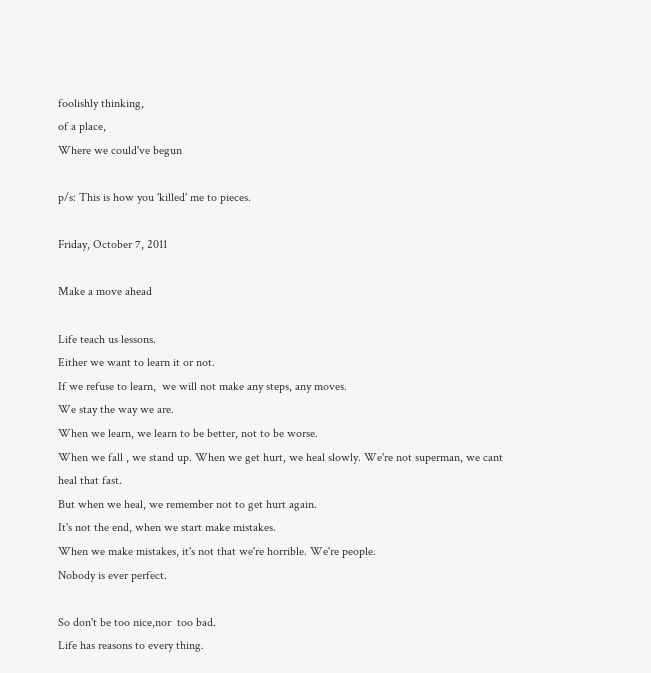foolishly thinking,
of a place,
Where we could've begun

p/s: This is how you 'killed' me to pieces.

Friday, October 7, 2011

Make a move ahead

Life teach us lessons.
Either we want to learn it or not.
If we refuse to learn,  we will not make any steps, any moves.
We stay the way we are.
When we learn, we learn to be better, not to be worse.
When we fall , we stand up. When we get hurt, we heal slowly. We're not superman, we cant heal that fast.
But when we heal, we remember not to get hurt again.
It's not the end, when we start make mistakes.
When we make mistakes, it's not that we're horrible. We're people.
Nobody is ever perfect.

So don't be too nice,nor  too bad.
Life has reasons to every thing.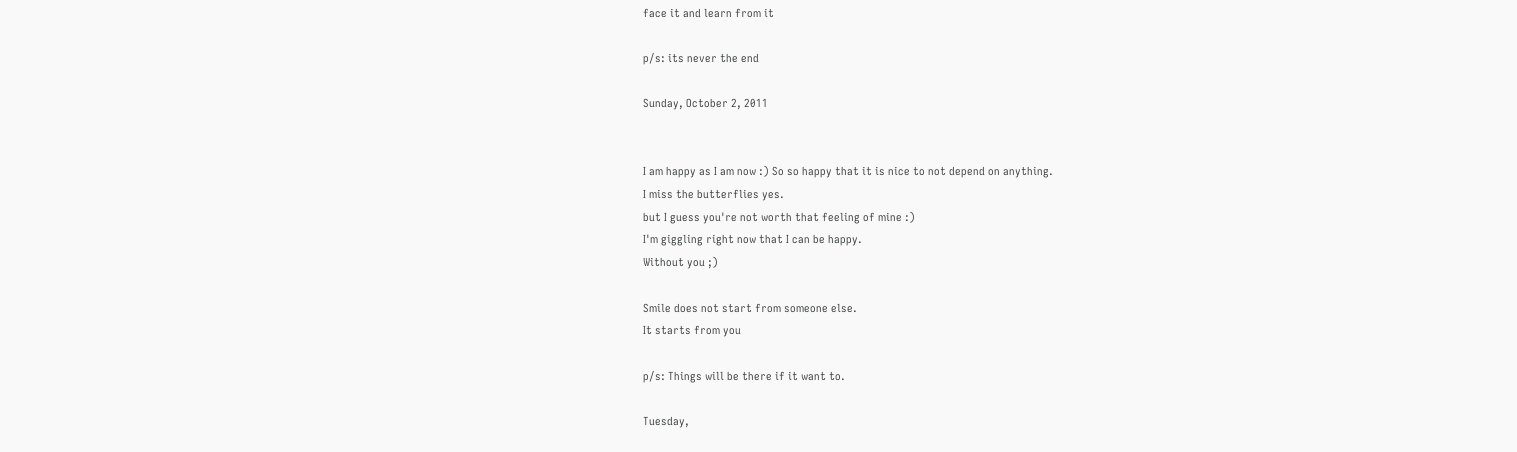face it and learn from it

p/s: its never the end

Sunday, October 2, 2011


I am happy as I am now :) So so happy that it is nice to not depend on anything.
I miss the butterflies yes.
but I guess you're not worth that feeling of mine :)
I'm giggling right now that I can be happy.
Without you ;)

Smile does not start from someone else.
It starts from you

p/s: Things will be there if it want to.

Tuesday,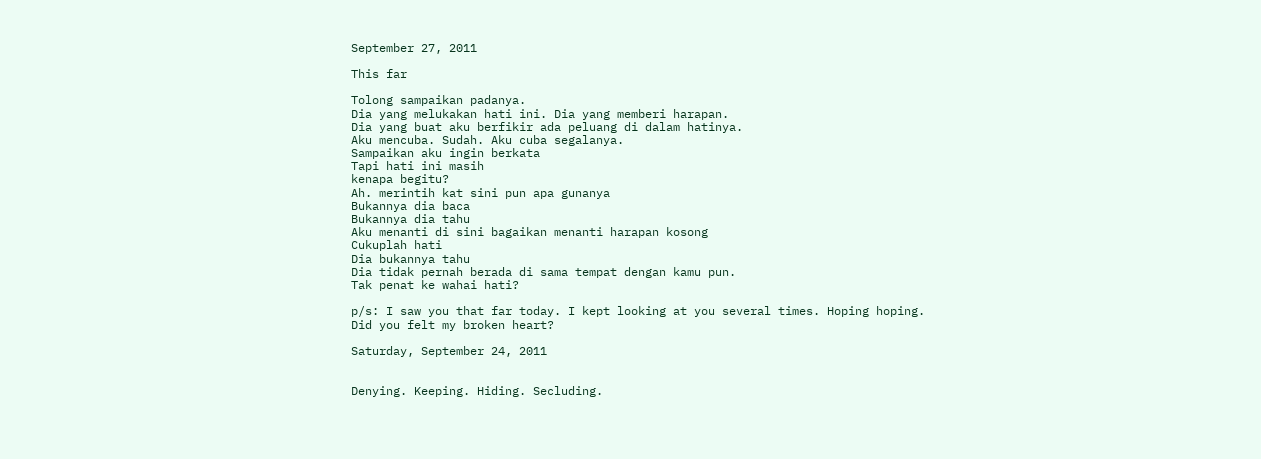September 27, 2011

This far

Tolong sampaikan padanya.
Dia yang melukakan hati ini. Dia yang memberi harapan.
Dia yang buat aku berfikir ada peluang di dalam hatinya.
Aku mencuba. Sudah. Aku cuba segalanya.
Sampaikan aku ingin berkata
Tapi hati ini masih
kenapa begitu?
Ah. merintih kat sini pun apa gunanya
Bukannya dia baca
Bukannya dia tahu
Aku menanti di sini bagaikan menanti harapan kosong
Cukuplah hati
Dia bukannya tahu
Dia tidak pernah berada di sama tempat dengan kamu pun.
Tak penat ke wahai hati?

p/s: I saw you that far today. I kept looking at you several times. Hoping hoping. Did you felt my broken heart?

Saturday, September 24, 2011


Denying. Keeping. Hiding. Secluding.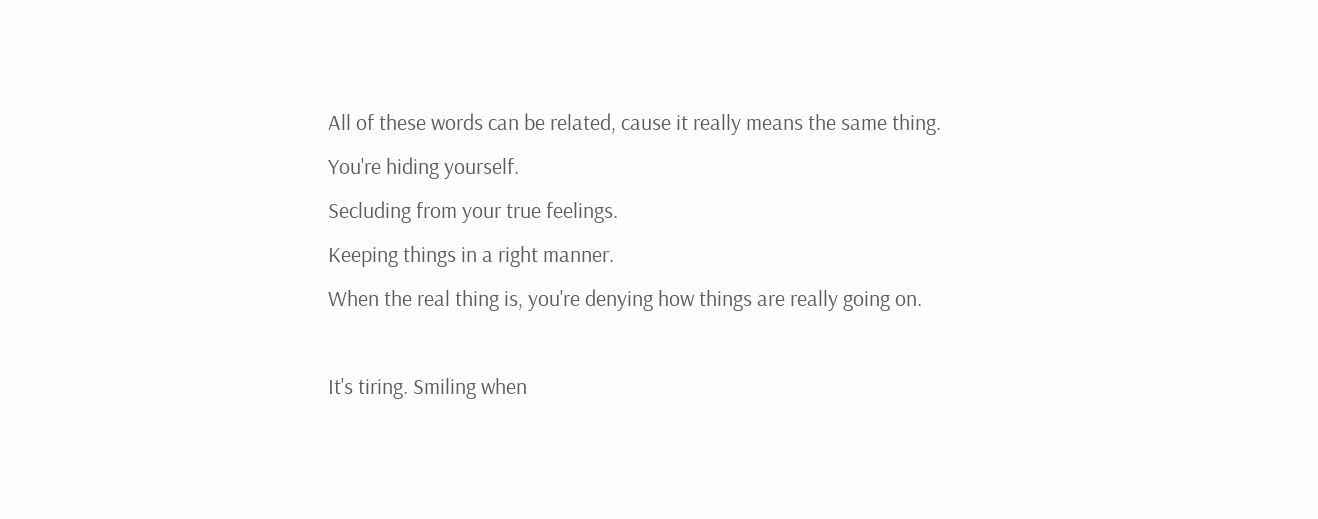All of these words can be related, cause it really means the same thing.
You're hiding yourself.
Secluding from your true feelings.
Keeping things in a right manner.
When the real thing is, you're denying how things are really going on.

It's tiring. Smiling when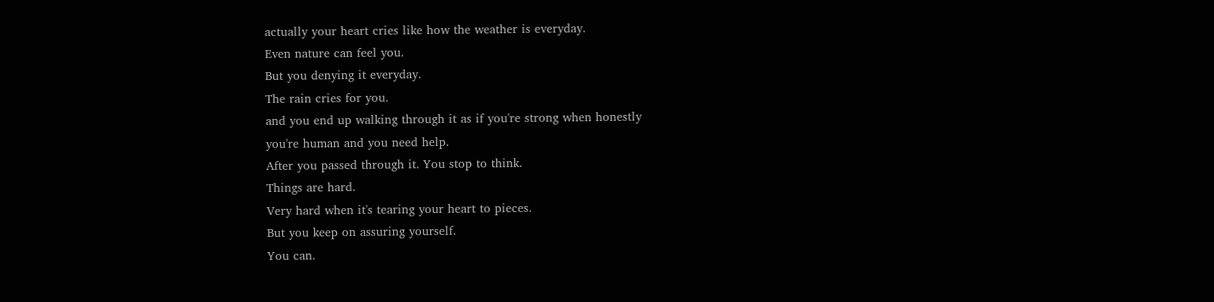actually your heart cries like how the weather is everyday.
Even nature can feel you.
But you denying it everyday.
The rain cries for you.
and you end up walking through it as if you're strong when honestly
you're human and you need help.
After you passed through it. You stop to think.
Things are hard.
Very hard when it's tearing your heart to pieces.
But you keep on assuring yourself.
You can.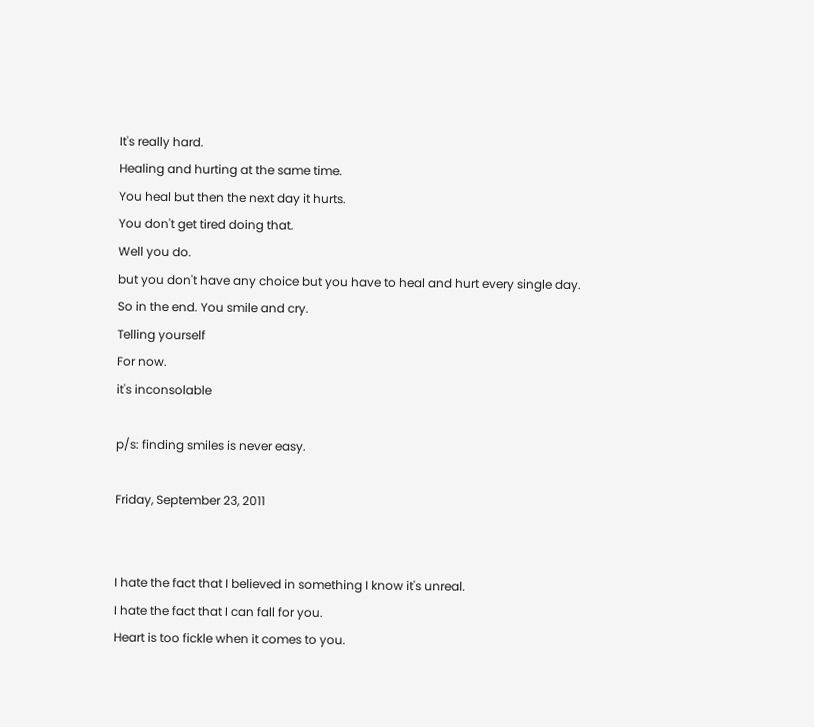It's really hard.
Healing and hurting at the same time.
You heal but then the next day it hurts.
You don't get tired doing that.
Well you do.
but you don't have any choice but you have to heal and hurt every single day.
So in the end. You smile and cry.
Telling yourself
For now.
it's inconsolable

p/s: finding smiles is never easy.

Friday, September 23, 2011


I hate the fact that I believed in something I know it's unreal.
I hate the fact that I can fall for you.
Heart is too fickle when it comes to you.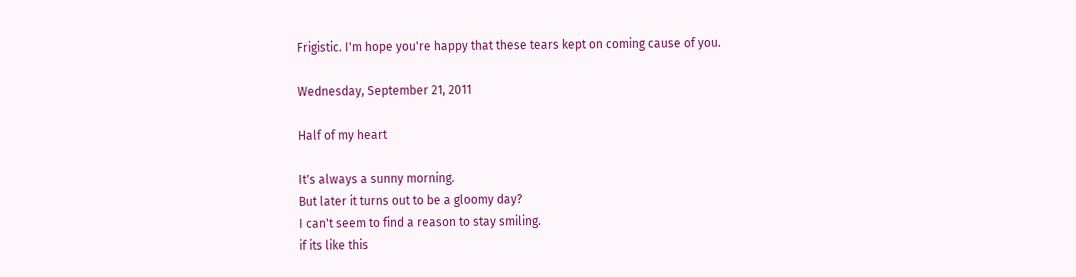Frigistic. I'm hope you're happy that these tears kept on coming cause of you.

Wednesday, September 21, 2011

Half of my heart

It's always a sunny morning.
But later it turns out to be a gloomy day?
I can't seem to find a reason to stay smiling.
if its like this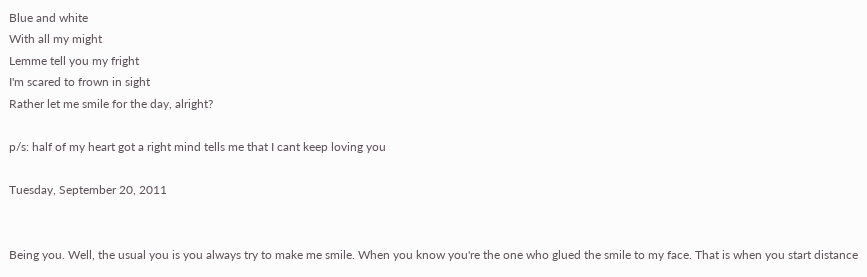Blue and white
With all my might
Lemme tell you my fright
I'm scared to frown in sight
Rather let me smile for the day, alright?

p/s: half of my heart got a right mind tells me that I cant keep loving you

Tuesday, September 20, 2011


Being you. Well, the usual you is you always try to make me smile. When you know you're the one who glued the smile to my face. That is when you start distance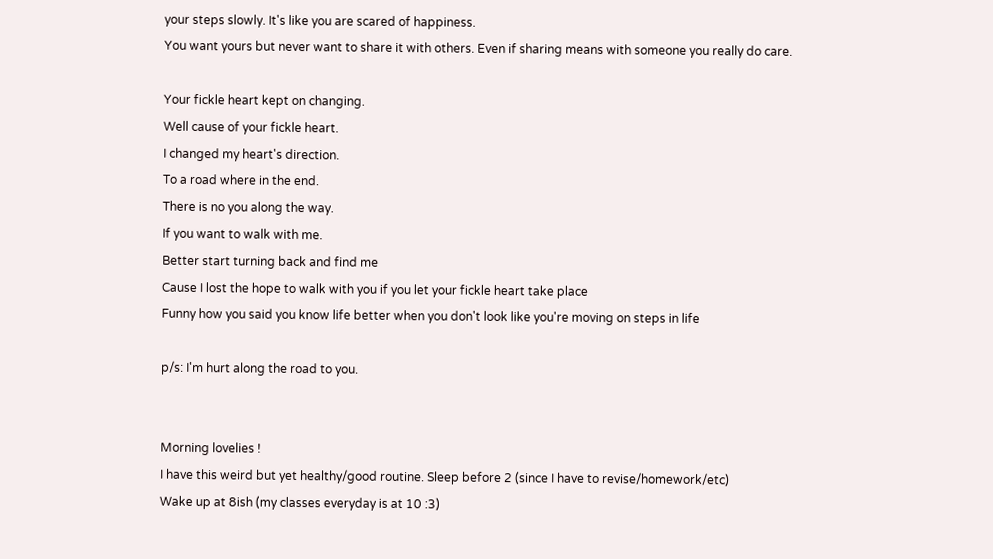your steps slowly. It's like you are scared of happiness.
You want yours but never want to share it with others. Even if sharing means with someone you really do care.

Your fickle heart kept on changing.
Well cause of your fickle heart.
I changed my heart's direction.
To a road where in the end.
There is no you along the way.
If you want to walk with me.
Better start turning back and find me
Cause I lost the hope to walk with you if you let your fickle heart take place
Funny how you said you know life better when you don't look like you're moving on steps in life

p/s: I'm hurt along the road to you.


Morning lovelies !
I have this weird but yet healthy/good routine. Sleep before 2 (since I have to revise/homework/etc)
Wake up at 8ish (my classes everyday is at 10 :3)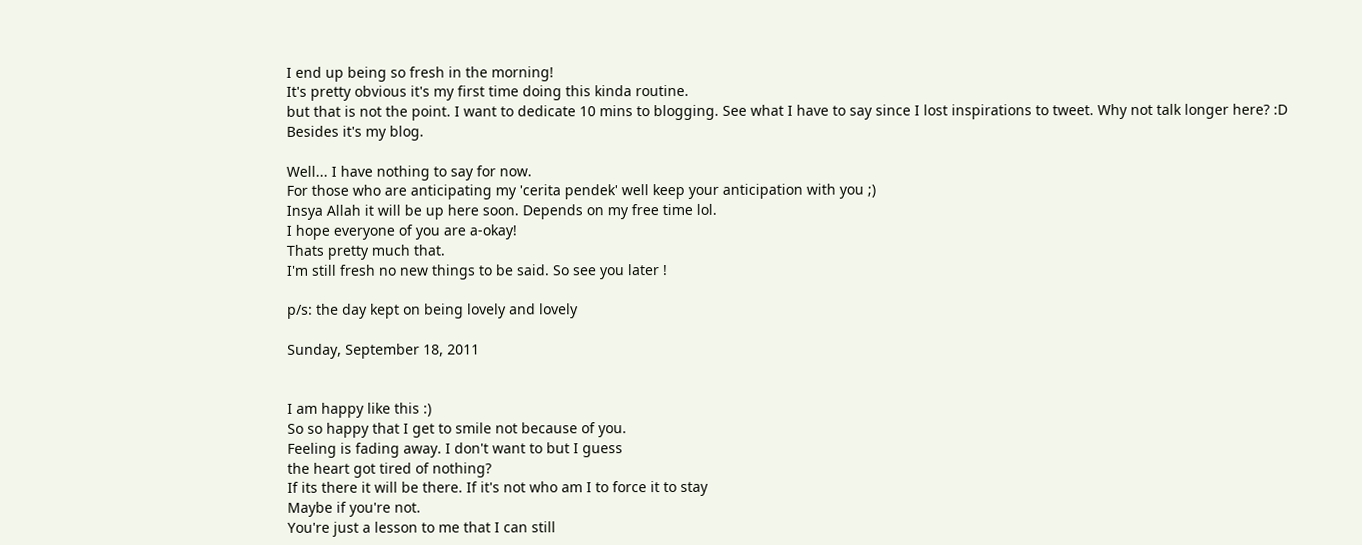I end up being so fresh in the morning!
It's pretty obvious it's my first time doing this kinda routine.
but that is not the point. I want to dedicate 10 mins to blogging. See what I have to say since I lost inspirations to tweet. Why not talk longer here? :D
Besides it's my blog.

Well... I have nothing to say for now.
For those who are anticipating my 'cerita pendek' well keep your anticipation with you ;)
Insya Allah it will be up here soon. Depends on my free time lol.
I hope everyone of you are a-okay!
Thats pretty much that.
I'm still fresh no new things to be said. So see you later !

p/s: the day kept on being lovely and lovely

Sunday, September 18, 2011


I am happy like this :)
So so happy that I get to smile not because of you.
Feeling is fading away. I don't want to but I guess
the heart got tired of nothing?
If its there it will be there. If it's not who am I to force it to stay
Maybe if you're not.
You're just a lesson to me that I can still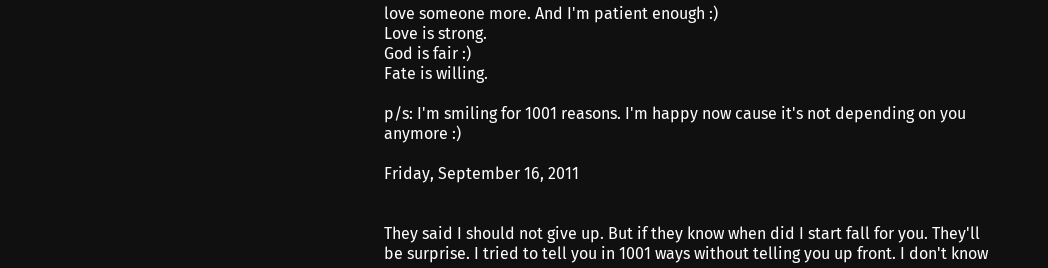love someone more. And I'm patient enough :)
Love is strong.
God is fair :)
Fate is willing.

p/s: I'm smiling for 1001 reasons. I'm happy now cause it's not depending on you anymore :)

Friday, September 16, 2011


They said I should not give up. But if they know when did I start fall for you. They'll be surprise. I tried to tell you in 1001 ways without telling you up front. I don't know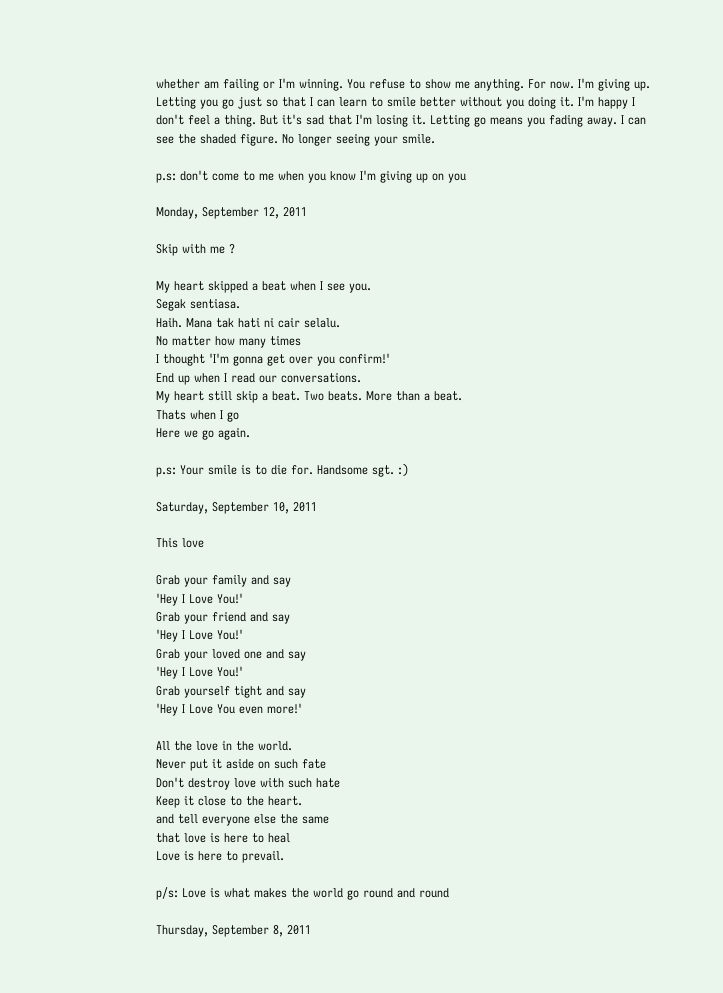whether am failing or I'm winning. You refuse to show me anything. For now. I'm giving up. Letting you go just so that I can learn to smile better without you doing it. I'm happy I don't feel a thing. But it's sad that I'm losing it. Letting go means you fading away. I can see the shaded figure. No longer seeing your smile.

p.s: don't come to me when you know I'm giving up on you

Monday, September 12, 2011

Skip with me ?

My heart skipped a beat when I see you.
Segak sentiasa.
Haih. Mana tak hati ni cair selalu.
No matter how many times
I thought 'I'm gonna get over you confirm!'
End up when I read our conversations.
My heart still skip a beat. Two beats. More than a beat.
Thats when I go
Here we go again.

p.s: Your smile is to die for. Handsome sgt. :)

Saturday, September 10, 2011

This love

Grab your family and say
'Hey I Love You!'
Grab your friend and say
'Hey I Love You!'
Grab your loved one and say
'Hey I Love You!'
Grab yourself tight and say
'Hey I Love You even more!'

All the love in the world.
Never put it aside on such fate
Don't destroy love with such hate
Keep it close to the heart.
and tell everyone else the same
that love is here to heal
Love is here to prevail.

p/s: Love is what makes the world go round and round

Thursday, September 8, 2011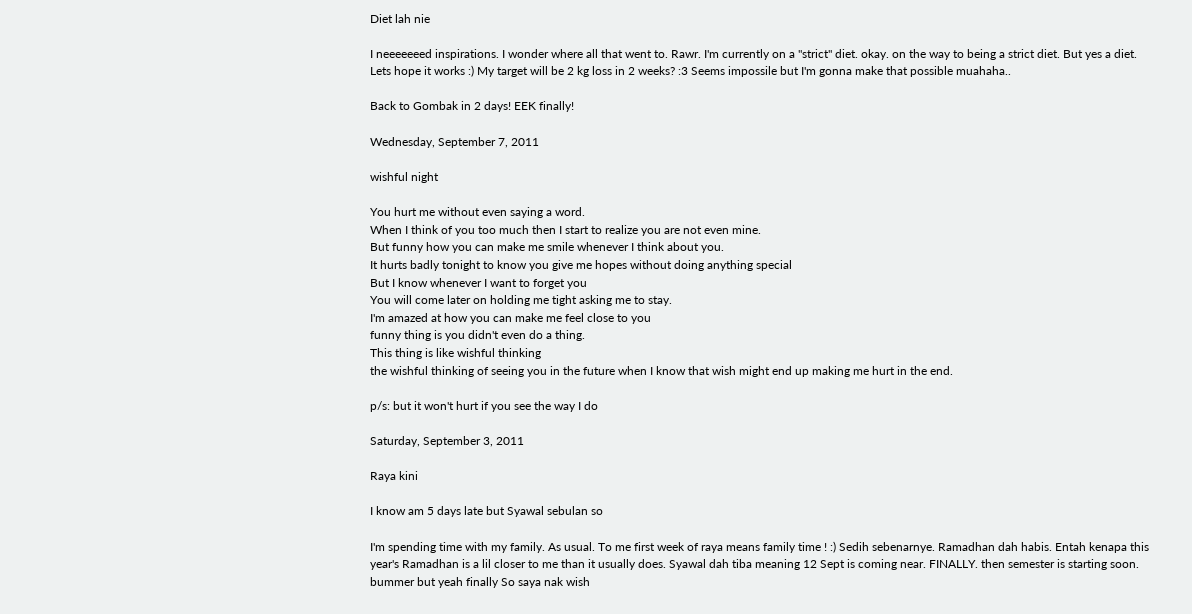Diet lah nie

I neeeeeeed inspirations. I wonder where all that went to. Rawr. I'm currently on a "strict" diet. okay. on the way to being a strict diet. But yes a diet. Lets hope it works :) My target will be 2 kg loss in 2 weeks? :3 Seems impossile but I'm gonna make that possible muahaha..

Back to Gombak in 2 days! EEK finally!

Wednesday, September 7, 2011

wishful night

You hurt me without even saying a word.
When I think of you too much then I start to realize you are not even mine.
But funny how you can make me smile whenever I think about you.
It hurts badly tonight to know you give me hopes without doing anything special
But I know whenever I want to forget you
You will come later on holding me tight asking me to stay.
I'm amazed at how you can make me feel close to you
funny thing is you didn't even do a thing.
This thing is like wishful thinking
the wishful thinking of seeing you in the future when I know that wish might end up making me hurt in the end.

p/s: but it won't hurt if you see the way I do

Saturday, September 3, 2011

Raya kini

I know am 5 days late but Syawal sebulan so

I'm spending time with my family. As usual. To me first week of raya means family time ! :) Sedih sebenarnye. Ramadhan dah habis. Entah kenapa this year's Ramadhan is a lil closer to me than it usually does. Syawal dah tiba meaning 12 Sept is coming near. FINALLY. then semester is starting soon. bummer but yeah finally So saya nak wish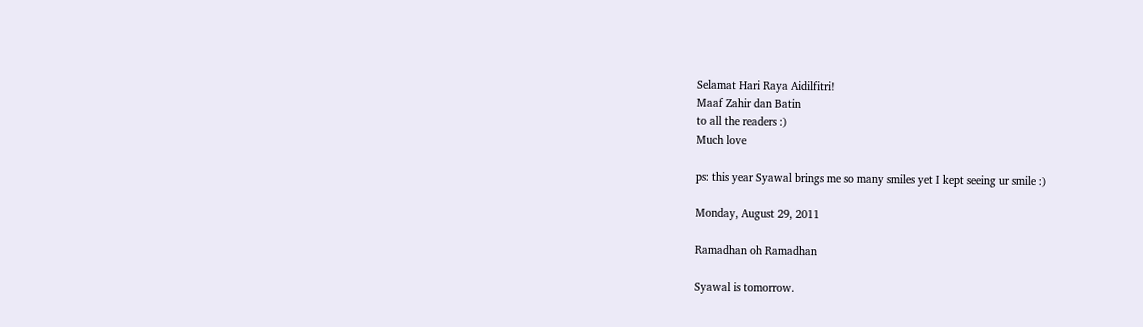Selamat Hari Raya Aidilfitri!
Maaf Zahir dan Batin
to all the readers :)
Much love

ps: this year Syawal brings me so many smiles yet I kept seeing ur smile :)

Monday, August 29, 2011

Ramadhan oh Ramadhan

Syawal is tomorrow.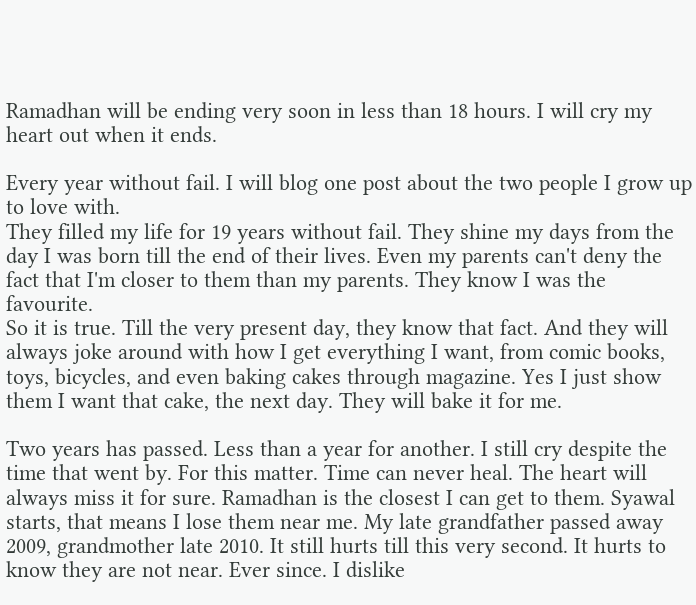Ramadhan will be ending very soon in less than 18 hours. I will cry my heart out when it ends.

Every year without fail. I will blog one post about the two people I grow up to love with.
They filled my life for 19 years without fail. They shine my days from the day I was born till the end of their lives. Even my parents can't deny the fact that I'm closer to them than my parents. They know I was the  favourite.
So it is true. Till the very present day, they know that fact. And they will always joke around with how I get everything I want, from comic books, toys, bicycles, and even baking cakes through magazine. Yes I just show them I want that cake, the next day. They will bake it for me.

Two years has passed. Less than a year for another. I still cry despite the time that went by. For this matter. Time can never heal. The heart will always miss it for sure. Ramadhan is the closest I can get to them. Syawal starts, that means I lose them near me. My late grandfather passed away 2009, grandmother late 2010. It still hurts till this very second. It hurts to know they are not near. Ever since. I dislike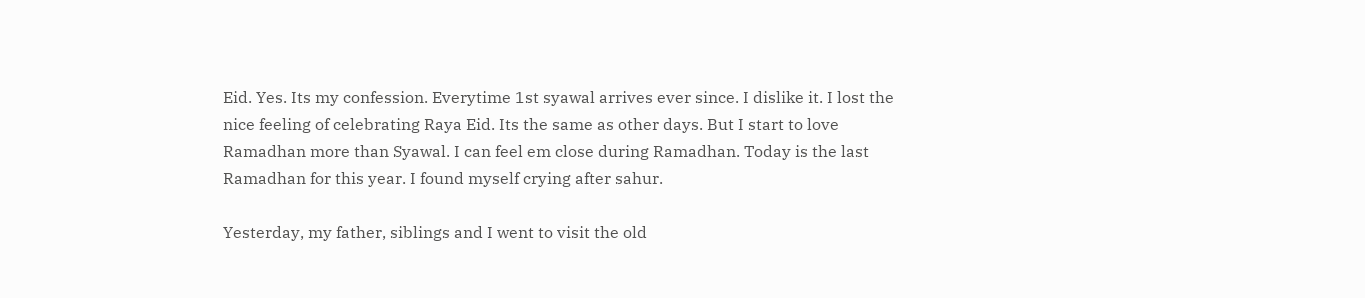Eid. Yes. Its my confession. Everytime 1st syawal arrives ever since. I dislike it. I lost the nice feeling of celebrating Raya Eid. Its the same as other days. But I start to love Ramadhan more than Syawal. I can feel em close during Ramadhan. Today is the last Ramadhan for this year. I found myself crying after sahur.

Yesterday, my father, siblings and I went to visit the old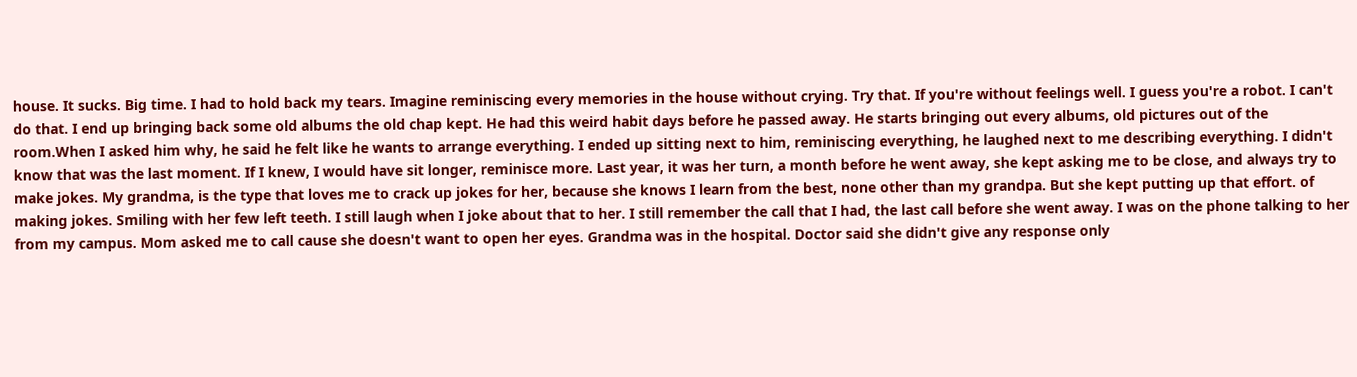house. It sucks. Big time. I had to hold back my tears. Imagine reminiscing every memories in the house without crying. Try that. If you're without feelings well. I guess you're a robot. I can't do that. I end up bringing back some old albums the old chap kept. He had this weird habit days before he passed away. He starts bringing out every albums, old pictures out of the room.When I asked him why, he said he felt like he wants to arrange everything. I ended up sitting next to him, reminiscing everything, he laughed next to me describing everything. I didn't know that was the last moment. If I knew, I would have sit longer, reminisce more. Last year, it was her turn, a month before he went away, she kept asking me to be close, and always try to make jokes. My grandma, is the type that loves me to crack up jokes for her, because she knows I learn from the best, none other than my grandpa. But she kept putting up that effort. of making jokes. Smiling with her few left teeth. I still laugh when I joke about that to her. I still remember the call that I had, the last call before she went away. I was on the phone talking to her from my campus. Mom asked me to call cause she doesn't want to open her eyes. Grandma was in the hospital. Doctor said she didn't give any response only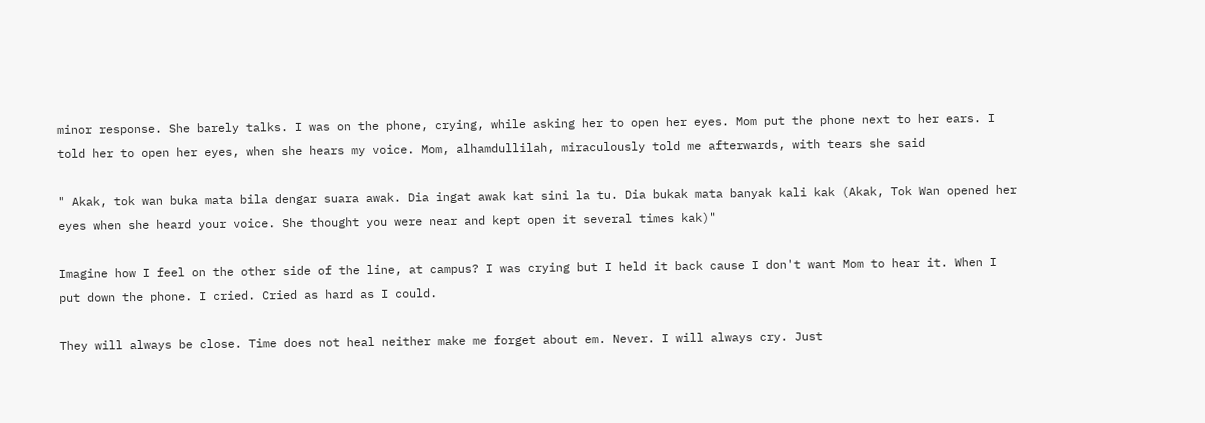minor response. She barely talks. I was on the phone, crying, while asking her to open her eyes. Mom put the phone next to her ears. I told her to open her eyes, when she hears my voice. Mom, alhamdullilah, miraculously told me afterwards, with tears she said

" Akak, tok wan buka mata bila dengar suara awak. Dia ingat awak kat sini la tu. Dia bukak mata banyak kali kak (Akak, Tok Wan opened her eyes when she heard your voice. She thought you were near and kept open it several times kak)"

Imagine how I feel on the other side of the line, at campus? I was crying but I held it back cause I don't want Mom to hear it. When I put down the phone. I cried. Cried as hard as I could.

They will always be close. Time does not heal neither make me forget about em. Never. I will always cry. Just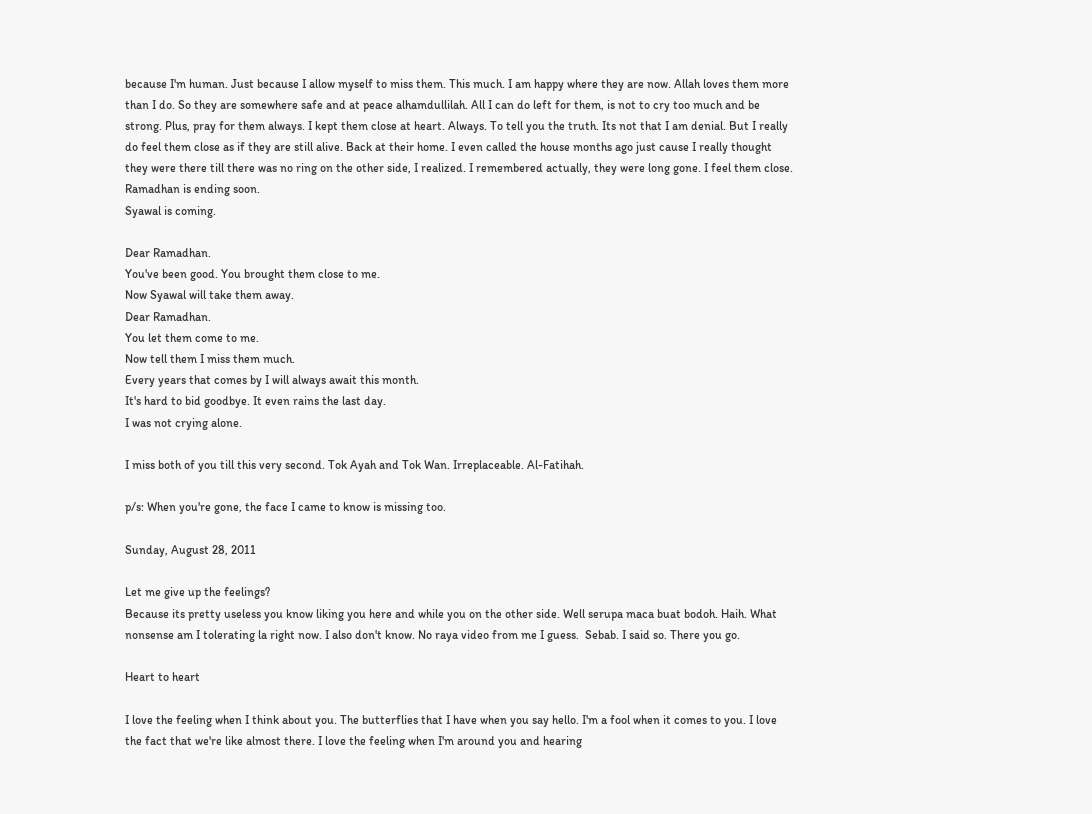because I'm human. Just because I allow myself to miss them. This much. I am happy where they are now. Allah loves them more than I do. So they are somewhere safe and at peace alhamdullilah. All I can do left for them, is not to cry too much and be strong. Plus, pray for them always. I kept them close at heart. Always. To tell you the truth. Its not that I am denial. But I really do feel them close as if they are still alive. Back at their home. I even called the house months ago just cause I really thought they were there till there was no ring on the other side, I realized. I remembered actually, they were long gone. I feel them close.
Ramadhan is ending soon.
Syawal is coming.

Dear Ramadhan.
You've been good. You brought them close to me.
Now Syawal will take them away.
Dear Ramadhan.
You let them come to me.
Now tell them I miss them much.
Every years that comes by I will always await this month.
It's hard to bid goodbye. It even rains the last day.
I was not crying alone.

I miss both of you till this very second. Tok Ayah and Tok Wan. Irreplaceable. Al-Fatihah.

p/s: When you're gone, the face I came to know is missing too.

Sunday, August 28, 2011

Let me give up the feelings?
Because its pretty useless you know liking you here and while you on the other side. Well serupa maca buat bodoh. Haih. What nonsense am I tolerating la right now. I also don't know. No raya video from me I guess.  Sebab. I said so. There you go.

Heart to heart

I love the feeling when I think about you. The butterflies that I have when you say hello. I'm a fool when it comes to you. I love the fact that we're like almost there. I love the feeling when I'm around you and hearing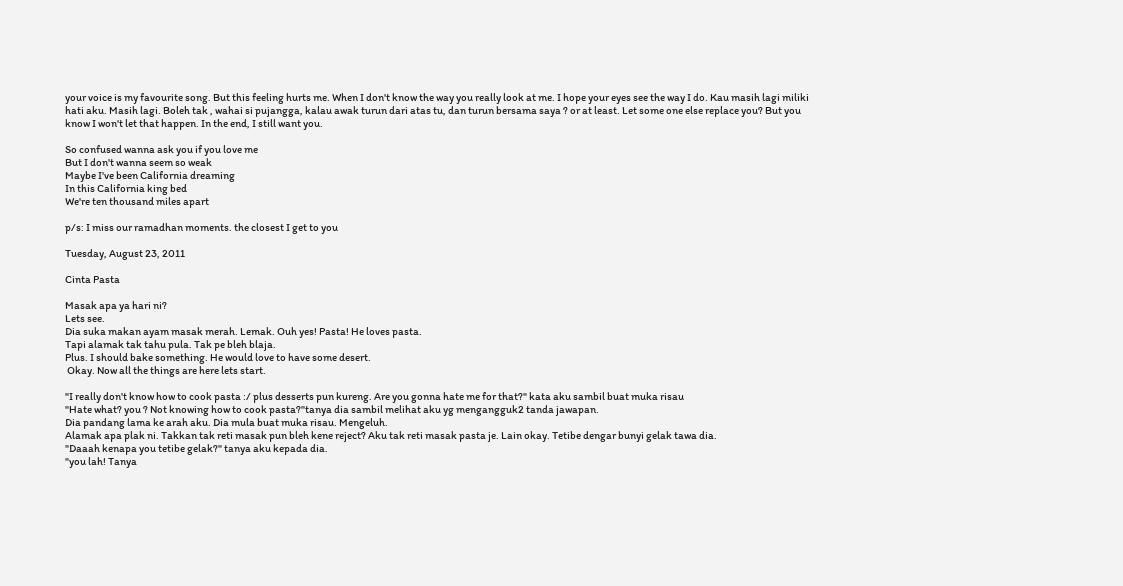your voice is my favourite song. But this feeling hurts me. When I don't know the way you really look at me. I hope your eyes see the way I do. Kau masih lagi miliki hati aku. Masih lagi. Boleh tak , wahai si pujangga, kalau awak turun dari atas tu, dan turun bersama saya ? or at least. Let some one else replace you? But you know I won't let that happen. In the end, I still want you.

So confused wanna ask you if you love me
But I don't wanna seem so weak
Maybe I've been California dreaming
In this California king bed
We're ten thousand miles apart

p/s: I miss our ramadhan moments. the closest I get to you

Tuesday, August 23, 2011

Cinta Pasta

Masak apa ya hari ni?
Lets see.
Dia suka makan ayam masak merah. Lemak. Ouh yes! Pasta! He loves pasta.
Tapi alamak tak tahu pula. Tak pe bleh blaja.
Plus. I should bake something. He would love to have some desert.
 Okay. Now all the things are here lets start.

"I really don't know how to cook pasta :/ plus desserts pun kureng. Are you gonna hate me for that?" kata aku sambil buat muka risau
"Hate what? you ? Not knowing how to cook pasta?"tanya dia sambil melihat aku yg mengangguk2 tanda jawapan.
Dia pandang lama ke arah aku. Dia mula buat muka risau. Mengeluh.
Alamak apa plak ni. Takkan tak reti masak pun bleh kene reject? Aku tak reti masak pasta je. Lain okay. Tetibe dengar bunyi gelak tawa dia.
"Daaah kenapa you tetibe gelak?" tanya aku kepada dia.
"you lah! Tanya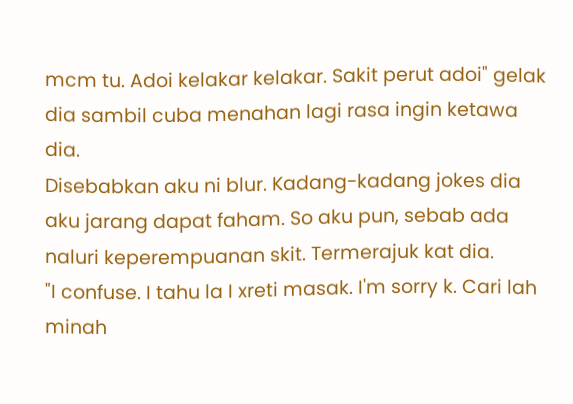mcm tu. Adoi kelakar kelakar. Sakit perut adoi" gelak dia sambil cuba menahan lagi rasa ingin ketawa dia.
Disebabkan aku ni blur. Kadang-kadang jokes dia aku jarang dapat faham. So aku pun, sebab ada naluri keperempuanan skit. Termerajuk kat dia.
"I confuse. I tahu la I xreti masak. I'm sorry k. Cari lah minah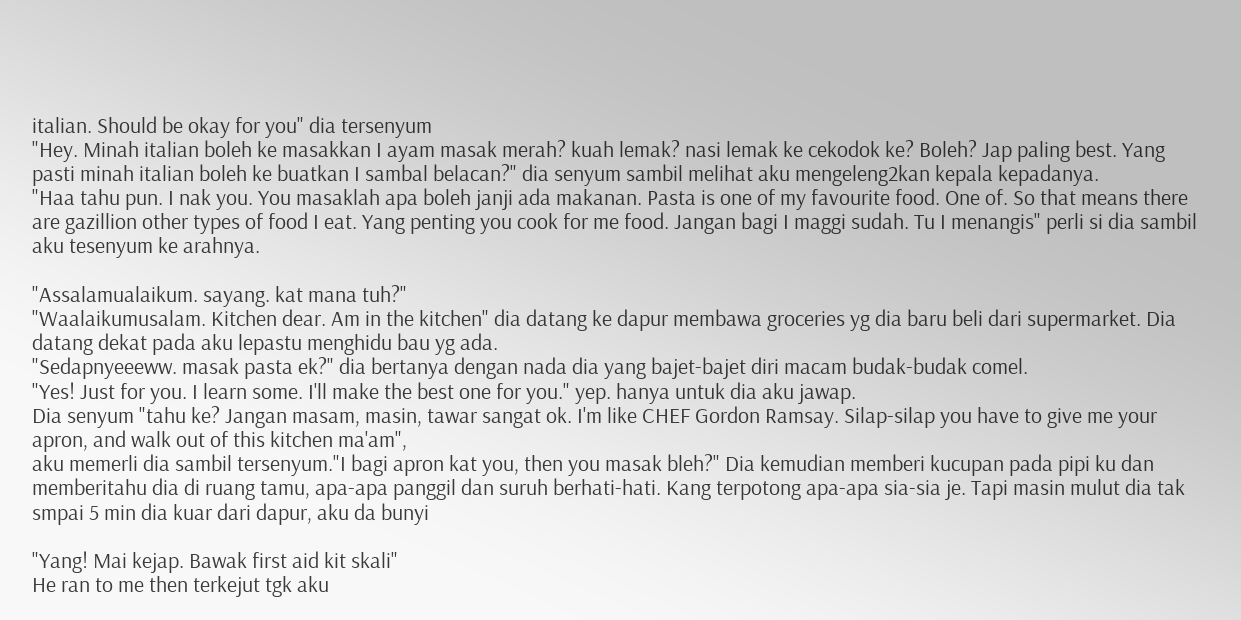italian. Should be okay for you" dia tersenyum
"Hey. Minah italian boleh ke masakkan I ayam masak merah? kuah lemak? nasi lemak ke cekodok ke? Boleh? Jap paling best. Yang pasti minah italian boleh ke buatkan I sambal belacan?" dia senyum sambil melihat aku mengeleng2kan kepala kepadanya.
"Haa tahu pun. I nak you. You masaklah apa boleh janji ada makanan. Pasta is one of my favourite food. One of. So that means there are gazillion other types of food I eat. Yang penting you cook for me food. Jangan bagi I maggi sudah. Tu I menangis" perli si dia sambil aku tesenyum ke arahnya.

"Assalamualaikum. sayang. kat mana tuh?"
"Waalaikumusalam. Kitchen dear. Am in the kitchen" dia datang ke dapur membawa groceries yg dia baru beli dari supermarket. Dia datang dekat pada aku lepastu menghidu bau yg ada.
"Sedapnyeeeww. masak pasta ek?" dia bertanya dengan nada dia yang bajet-bajet diri macam budak-budak comel.
"Yes! Just for you. I learn some. I'll make the best one for you." yep. hanya untuk dia aku jawap.
Dia senyum "tahu ke? Jangan masam, masin, tawar sangat ok. I'm like CHEF Gordon Ramsay. Silap-silap you have to give me your apron, and walk out of this kitchen ma'am",
aku memerli dia sambil tersenyum."I bagi apron kat you, then you masak bleh?" Dia kemudian memberi kucupan pada pipi ku dan memberitahu dia di ruang tamu, apa-apa panggil dan suruh berhati-hati. Kang terpotong apa-apa sia-sia je. Tapi masin mulut dia tak smpai 5 min dia kuar dari dapur, aku da bunyi

"Yang! Mai kejap. Bawak first aid kit skali"
He ran to me then terkejut tgk aku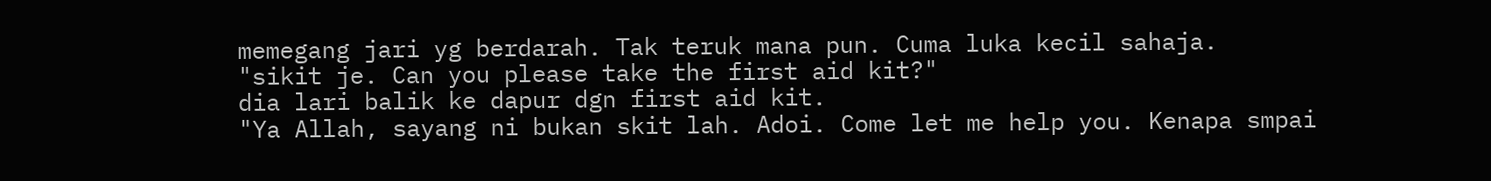memegang jari yg berdarah. Tak teruk mana pun. Cuma luka kecil sahaja.
"sikit je. Can you please take the first aid kit?"
dia lari balik ke dapur dgn first aid kit.
"Ya Allah, sayang ni bukan skit lah. Adoi. Come let me help you. Kenapa smpai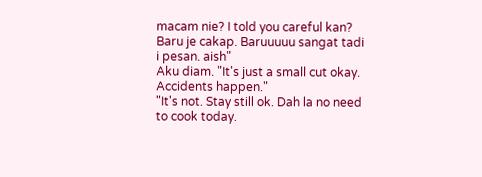macam nie? I told you careful kan? Baru je cakap. Baruuuuu sangat tadi i pesan. aish"
Aku diam. "It's just a small cut okay. Accidents happen."
"It's not. Stay still ok. Dah la no need to cook today.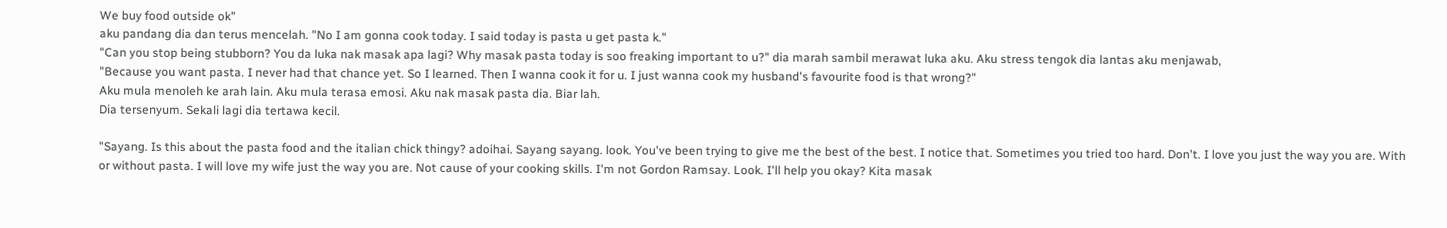We buy food outside ok"
aku pandang dia dan terus mencelah. "No I am gonna cook today. I said today is pasta u get pasta k."
"Can you stop being stubborn? You da luka nak masak apa lagi? Why masak pasta today is soo freaking important to u?" dia marah sambil merawat luka aku. Aku stress tengok dia lantas aku menjawab,
"Because you want pasta. I never had that chance yet. So I learned. Then I wanna cook it for u. I just wanna cook my husband's favourite food is that wrong?"
Aku mula menoleh ke arah lain. Aku mula terasa emosi. Aku nak masak pasta dia. Biar lah.
Dia tersenyum. Sekali lagi dia tertawa kecil.

"Sayang. Is this about the pasta food and the italian chick thingy? adoihai. Sayang sayang. look. You've been trying to give me the best of the best. I notice that. Sometimes you tried too hard. Don't. I love you just the way you are. With or without pasta. I will love my wife just the way you are. Not cause of your cooking skills. I'm not Gordon Ramsay. Look. I'll help you okay? Kita masak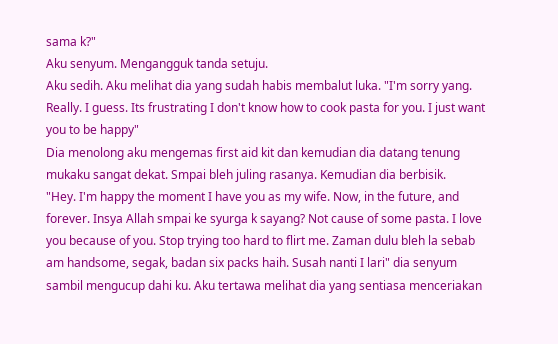sama k?"
Aku senyum. Mengangguk tanda setuju.
Aku sedih. Aku melihat dia yang sudah habis membalut luka. "I'm sorry yang. Really. I guess. Its frustrating I don't know how to cook pasta for you. I just want you to be happy"
Dia menolong aku mengemas first aid kit dan kemudian dia datang tenung mukaku sangat dekat. Smpai bleh juling rasanya. Kemudian dia berbisik.
"Hey. I'm happy the moment I have you as my wife. Now, in the future, and forever. Insya Allah smpai ke syurga k sayang? Not cause of some pasta. I love you because of you. Stop trying too hard to flirt me. Zaman dulu bleh la sebab am handsome, segak, badan six packs haih. Susah nanti I lari" dia senyum sambil mengucup dahi ku. Aku tertawa melihat dia yang sentiasa menceriakan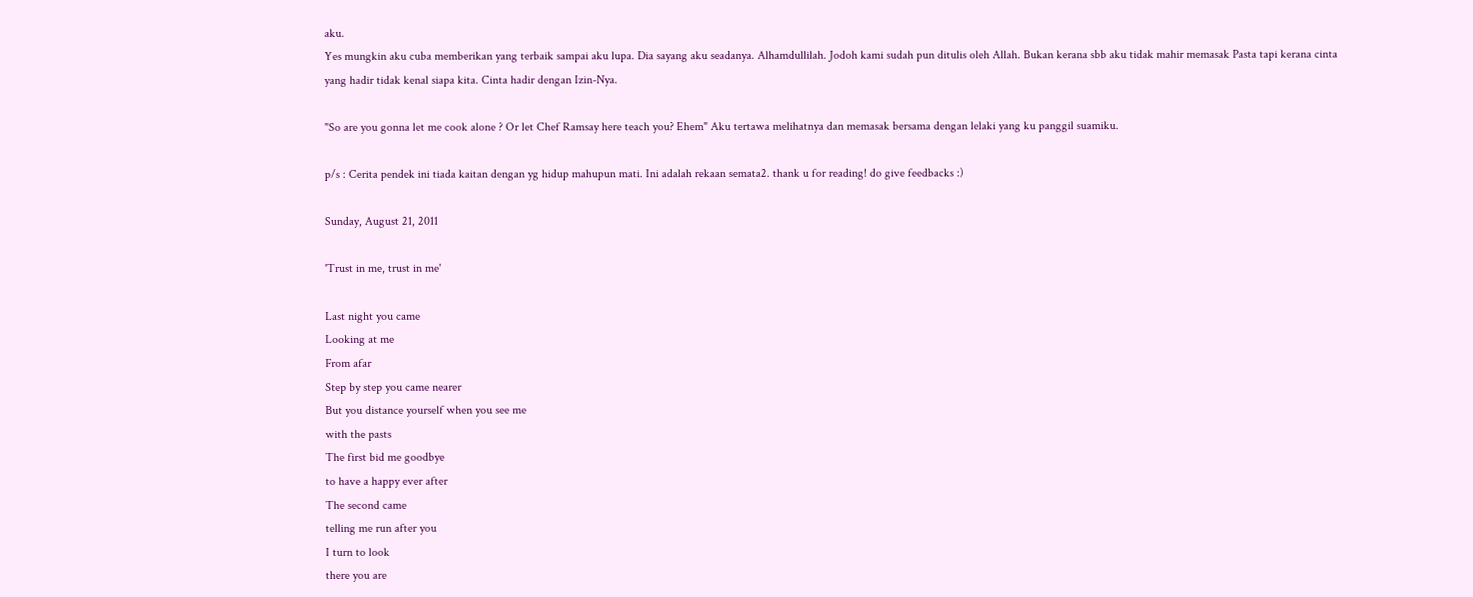aku.
Yes mungkin aku cuba memberikan yang terbaik sampai aku lupa. Dia sayang aku seadanya. Alhamdullilah. Jodoh kami sudah pun ditulis oleh Allah. Bukan kerana sbb aku tidak mahir memasak Pasta tapi kerana cinta yang hadir tidak kenal siapa kita. Cinta hadir dengan Izin-Nya.

"So are you gonna let me cook alone ? Or let Chef Ramsay here teach you? Ehem" Aku tertawa melihatnya dan memasak bersama dengan lelaki yang ku panggil suamiku.

p/s : Cerita pendek ini tiada kaitan dengan yg hidup mahupun mati. Ini adalah rekaan semata2. thank u for reading! do give feedbacks :)

Sunday, August 21, 2011

'Trust in me, trust in me'

Last night you came
Looking at me
From afar
Step by step you came nearer
But you distance yourself when you see me
with the pasts
The first bid me goodbye
to have a happy ever after
The second came
telling me run after you
I turn to look
there you are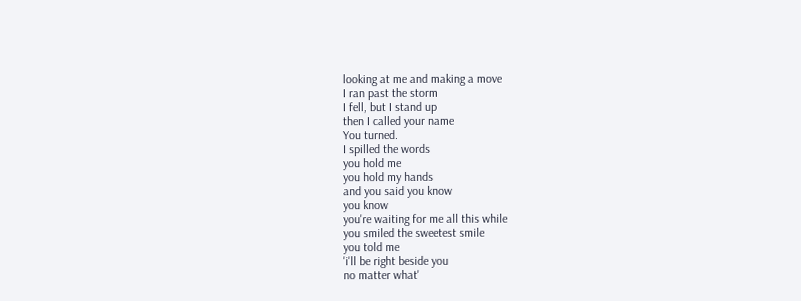looking at me and making a move
I ran past the storm
I fell, but I stand up
then I called your name
You turned.
I spilled the words
you hold me
you hold my hands
and you said you know
you know
you're waiting for me all this while
you smiled the sweetest smile
you told me
'i'll be right beside you
no matter what'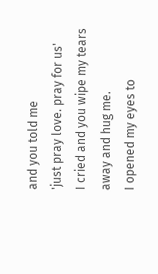and you told me
'just pray love. pray for us'
I cried and you wipe my tears away and hug me.
I opened my eyes to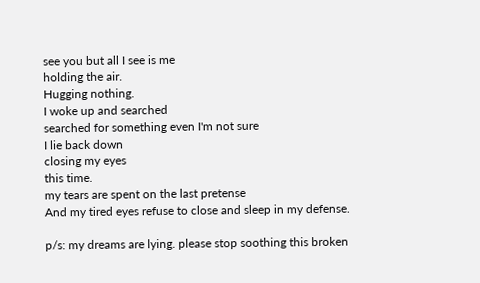see you but all I see is me
holding the air.
Hugging nothing.
I woke up and searched
searched for something even I'm not sure
I lie back down
closing my eyes
this time.
my tears are spent on the last pretense
And my tired eyes refuse to close and sleep in my defense.

p/s: my dreams are lying. please stop soothing this broken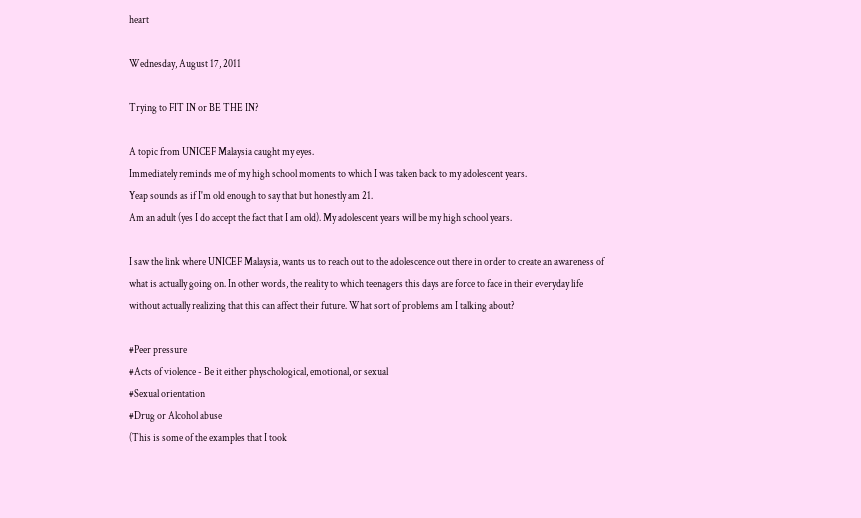heart

Wednesday, August 17, 2011

Trying to FIT IN or BE THE IN?

A topic from UNICEF Malaysia caught my eyes.
Immediately reminds me of my high school moments to which I was taken back to my adolescent years.
Yeap sounds as if I'm old enough to say that but honestly am 21.
Am an adult (yes I do accept the fact that I am old). My adolescent years will be my high school years.

I saw the link where UNICEF Malaysia, wants us to reach out to the adolescence out there in order to create an awareness of what is actually going on. In other words, the reality to which teenagers this days are force to face in their everyday life without actually realizing that this can affect their future. What sort of problems am I talking about?

#Peer pressure
#Acts of violence - Be it either physchological, emotional, or sexual
#Sexual orientation
#Drug or Alcohol abuse
(This is some of the examples that I took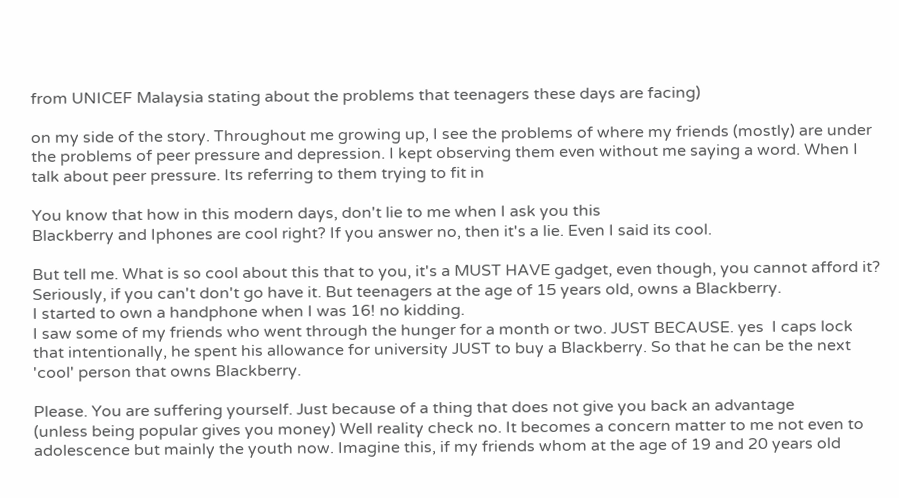from UNICEF Malaysia stating about the problems that teenagers these days are facing)

on my side of the story. Throughout me growing up, I see the problems of where my friends (mostly) are under the problems of peer pressure and depression. I kept observing them even without me saying a word. When I talk about peer pressure. Its referring to them trying to fit in

You know that how in this modern days, don't lie to me when I ask you this
Blackberry and Iphones are cool right? If you answer no, then it's a lie. Even I said its cool.

But tell me. What is so cool about this that to you, it's a MUST HAVE gadget, even though, you cannot afford it? Seriously, if you can't don't go have it. But teenagers at the age of 15 years old, owns a Blackberry.
I started to own a handphone when I was 16! no kidding.
I saw some of my friends who went through the hunger for a month or two. JUST BECAUSE. yes  I caps lock that intentionally, he spent his allowance for university JUST to buy a Blackberry. So that he can be the next 'cool' person that owns Blackberry.

Please. You are suffering yourself. Just because of a thing that does not give you back an advantage
(unless being popular gives you money) Well reality check no. It becomes a concern matter to me not even to adolescence but mainly the youth now. Imagine this, if my friends whom at the age of 19 and 20 years old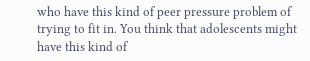who have this kind of peer pressure problem of trying to fit in. You think that adolescents might have this kind of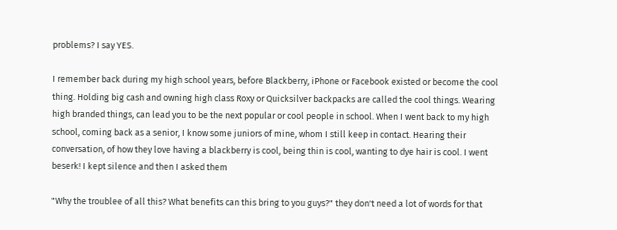problems? I say YES.

I remember back during my high school years, before Blackberry, iPhone or Facebook existed or become the cool thing. Holding big cash and owning high class Roxy or Quicksilver backpacks are called the cool things. Wearing high branded things, can lead you to be the next popular or cool people in school. When I went back to my high school, coming back as a senior, I know some juniors of mine, whom I still keep in contact. Hearing their conversation, of how they love having a blackberry is cool, being thin is cool, wanting to dye hair is cool. I went beserk! I kept silence and then I asked them

"Why the troublee of all this? What benefits can this bring to you guys?" they don't need a lot of words for that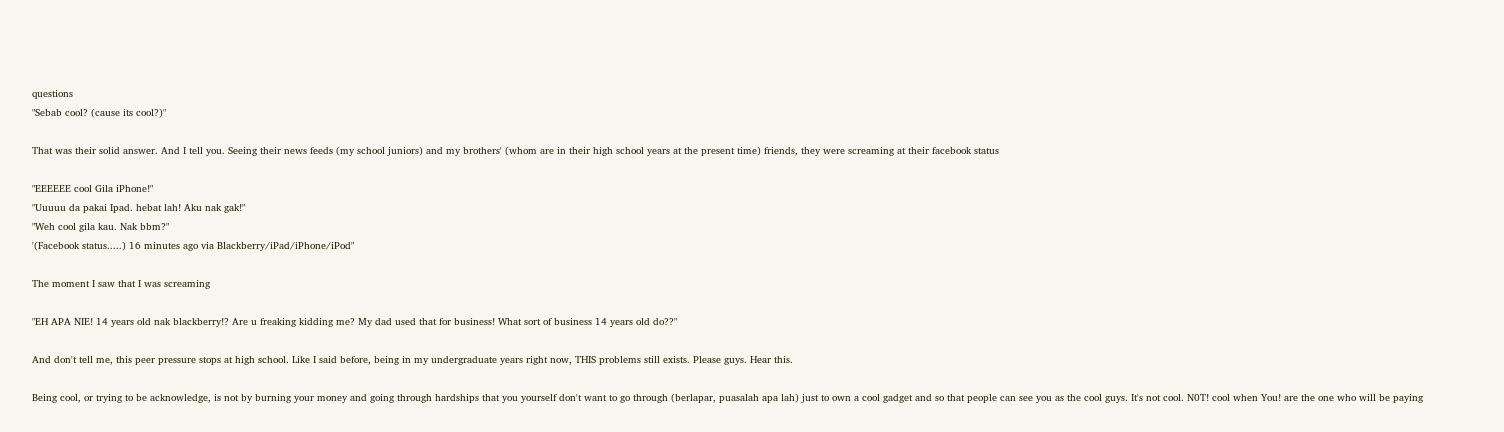questions
"Sebab cool? (cause its cool?)"

That was their solid answer. And I tell you. Seeing their news feeds (my school juniors) and my brothers' (whom are in their high school years at the present time) friends, they were screaming at their facebook status

"EEEEEE cool Gila iPhone!"
"Uuuuu da pakai Ipad. hebat lah! Aku nak gak!"
"Weh cool gila kau. Nak bbm?"
'(Facebook status.....) 16 minutes ago via Blackberry/iPad/iPhone/iPod"

The moment I saw that I was screaming

"EH APA NIE! 14 years old nak blackberry!? Are u freaking kidding me? My dad used that for business! What sort of business 14 years old do??"

And don't tell me, this peer pressure stops at high school. Like I said before, being in my undergraduate years right now, THIS problems still exists. Please guys. Hear this.

Being cool, or trying to be acknowledge, is not by burning your money and going through hardships that you yourself don't want to go through (berlapar, puasalah apa lah) just to own a cool gadget and so that people can see you as the cool guys. It's not cool. N0T! cool when You! are the one who will be paying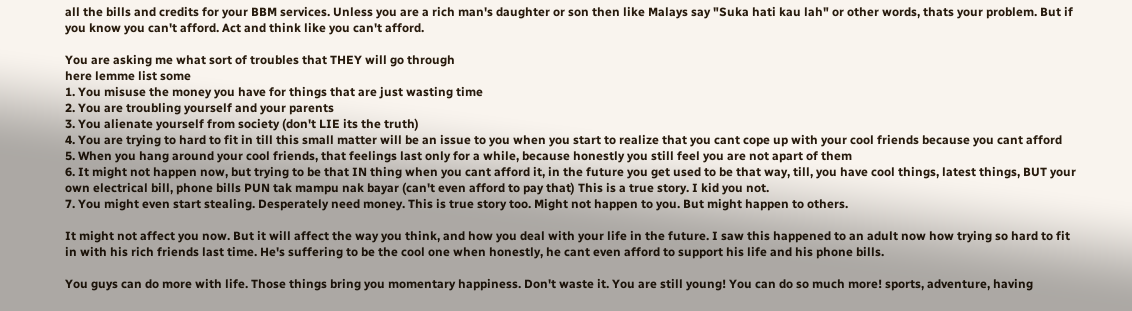all the bills and credits for your BBM services. Unless you are a rich man's daughter or son then like Malays say "Suka hati kau lah" or other words, thats your problem. But if you know you can't afford. Act and think like you can't afford.

You are asking me what sort of troubles that THEY will go through
here lemme list some
1. You misuse the money you have for things that are just wasting time
2. You are troubling yourself and your parents
3. You alienate yourself from society (don't LIE its the truth)
4. You are trying to hard to fit in till this small matter will be an issue to you when you start to realize that you cant cope up with your cool friends because you cant afford
5. When you hang around your cool friends, that feelings last only for a while, because honestly you still feel you are not apart of them
6. It might not happen now, but trying to be that IN thing when you cant afford it, in the future you get used to be that way, till, you have cool things, latest things, BUT your own electrical bill, phone bills PUN tak mampu nak bayar (can't even afford to pay that) This is a true story. I kid you not.
7. You might even start stealing. Desperately need money. This is true story too. Might not happen to you. But might happen to others.

It might not affect you now. But it will affect the way you think, and how you deal with your life in the future. I saw this happened to an adult now how trying so hard to fit in with his rich friends last time. He's suffering to be the cool one when honestly, he cant even afford to support his life and his phone bills.

You guys can do more with life. Those things bring you momentary happiness. Don't waste it. You are still young! You can do so much more! sports, adventure, having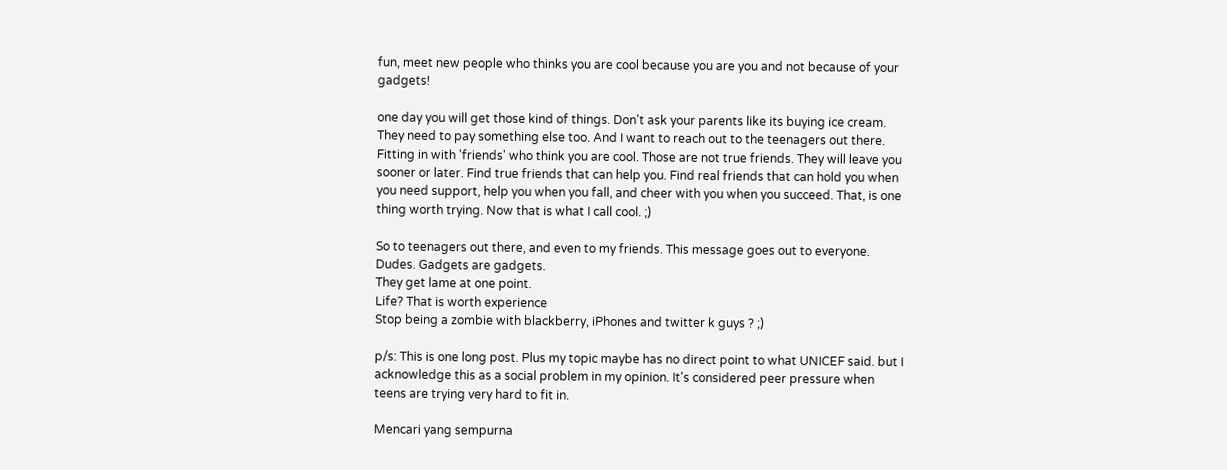fun, meet new people who thinks you are cool because you are you and not because of your gadgets!

one day you will get those kind of things. Don't ask your parents like its buying ice cream. They need to pay something else too. And I want to reach out to the teenagers out there. Fitting in with 'friends' who think you are cool. Those are not true friends. They will leave you sooner or later. Find true friends that can help you. Find real friends that can hold you when you need support, help you when you fall, and cheer with you when you succeed. That, is one thing worth trying. Now that is what I call cool. ;)

So to teenagers out there, and even to my friends. This message goes out to everyone.
Dudes. Gadgets are gadgets.
They get lame at one point.
Life? That is worth experience
Stop being a zombie with blackberry, iPhones and twitter k guys ? ;)

p/s: This is one long post. Plus my topic maybe has no direct point to what UNICEF said. but I acknowledge this as a social problem in my opinion. It's considered peer pressure when teens are trying very hard to fit in.

Mencari yang sempurna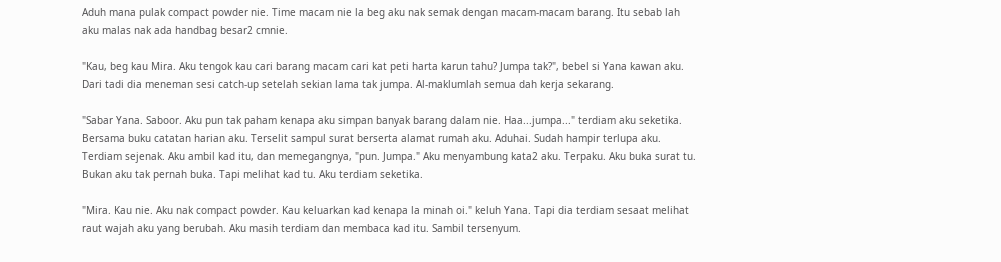Aduh mana pulak compact powder nie. Time macam nie la beg aku nak semak dengan macam-macam barang. Itu sebab lah aku malas nak ada handbag besar2 cmnie.

"Kau, beg kau Mira. Aku tengok kau cari barang macam cari kat peti harta karun tahu? Jumpa tak?", bebel si Yana kawan aku. Dari tadi dia meneman sesi catch-up setelah sekian lama tak jumpa. Al-maklumlah semua dah kerja sekarang.

"Sabar Yana. Saboor. Aku pun tak paham kenapa aku simpan banyak barang dalam nie. Haa...jumpa..." terdiam aku seketika. Bersama buku catatan harian aku. Terselit sampul surat berserta alamat rumah aku. Aduhai. Sudah hampir terlupa aku. Terdiam sejenak. Aku ambil kad itu, dan memegangnya, "pun. Jumpa." Aku menyambung kata2 aku. Terpaku. Aku buka surat tu. Bukan aku tak pernah buka. Tapi melihat kad tu. Aku terdiam seketika.

"Mira. Kau nie. Aku nak compact powder. Kau keluarkan kad kenapa la minah oi." keluh Yana. Tapi dia terdiam sesaat melihat raut wajah aku yang berubah. Aku masih terdiam dan membaca kad itu. Sambil tersenyum.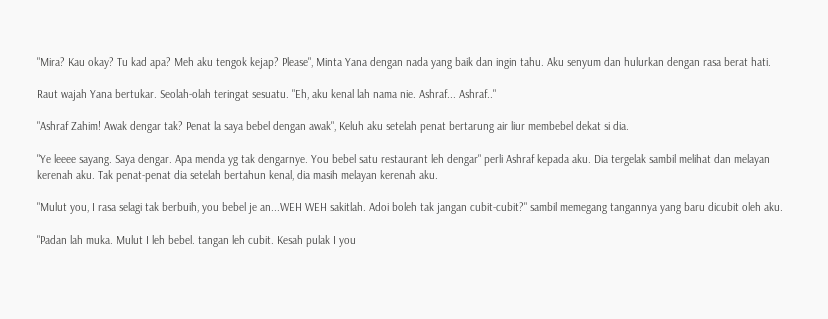"Mira? Kau okay? Tu kad apa? Meh aku tengok kejap? Please", Minta Yana dengan nada yang baik dan ingin tahu. Aku senyum dan hulurkan dengan rasa berat hati.

Raut wajah Yana bertukar. Seolah-olah teringat sesuatu. "Eh, aku kenal lah nama nie. Ashraf... Ashraf.."

"Ashraf Zahim! Awak dengar tak? Penat la saya bebel dengan awak", Keluh aku setelah penat bertarung air liur membebel dekat si dia.

"Ye leeee sayang. Saya dengar. Apa menda yg tak dengarnye. You bebel satu restaurant leh dengar" perli Ashraf kepada aku. Dia tergelak sambil melihat dan melayan kerenah aku. Tak penat-penat dia setelah bertahun kenal, dia masih melayan kerenah aku.

"Mulut you, I rasa selagi tak berbuih, you bebel je an...WEH WEH sakitlah. Adoi boleh tak jangan cubit-cubit?" sambil memegang tangannya yang baru dicubit oleh aku.

"Padan lah muka. Mulut I leh bebel. tangan leh cubit. Kesah pulak I you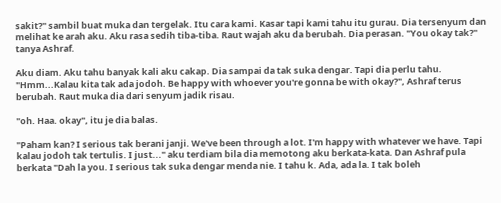sakit?" sambil buat muka dan tergelak. Itu cara kami. Kasar tapi kami tahu itu gurau. Dia tersenyum dan melihat ke arah aku. Aku rasa sedih tiba-tiba. Raut wajah aku da berubah. Dia perasan. "You okay tak?" tanya Ashraf.

Aku diam. Aku tahu banyak kali aku cakap. Dia sampai da tak suka dengar. Tapi dia perlu tahu. "Hmm...Kalau kita tak ada jodoh. Be happy with whoever you're gonna be with okay?", Ashraf terus berubah. Raut muka dia dari senyum jadik risau.

"oh. Haa. okay", itu je dia balas.

"Paham kan? I serious tak berani janji. We've been through a lot. I'm happy with whatever we have. Tapi kalau jodoh tak tertulis. I just..." aku terdiam bila dia memotong aku berkata-kata. Dan Ashraf pula berkata "Dah la you. I serious tak suka dengar menda nie. I tahu k. Ada, ada la. I tak boleh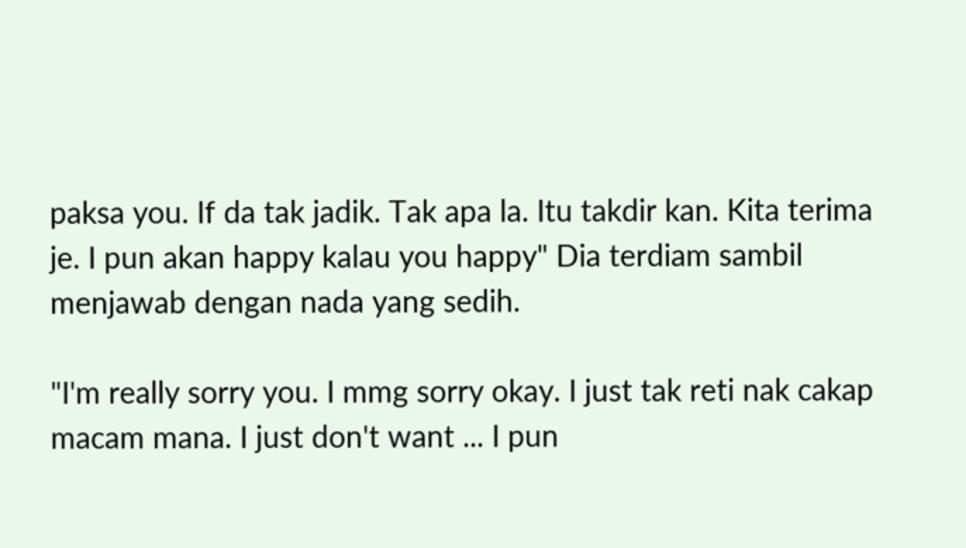paksa you. If da tak jadik. Tak apa la. Itu takdir kan. Kita terima je. I pun akan happy kalau you happy" Dia terdiam sambil menjawab dengan nada yang sedih.

"I'm really sorry you. I mmg sorry okay. I just tak reti nak cakap macam mana. I just don't want ... I pun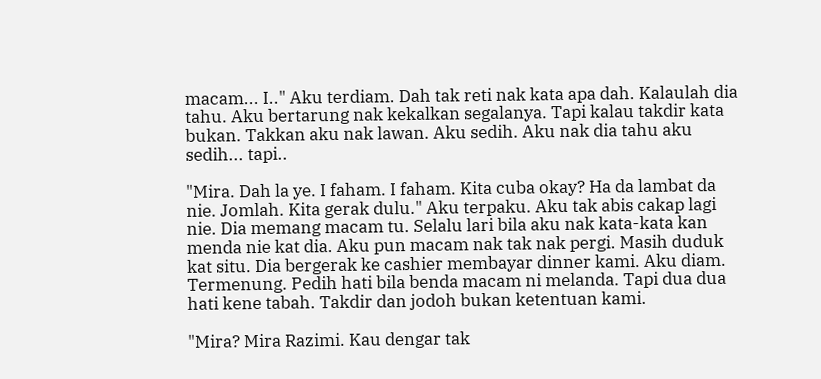macam... I.." Aku terdiam. Dah tak reti nak kata apa dah. Kalaulah dia tahu. Aku bertarung nak kekalkan segalanya. Tapi kalau takdir kata bukan. Takkan aku nak lawan. Aku sedih. Aku nak dia tahu aku sedih... tapi..

"Mira. Dah la ye. I faham. I faham. Kita cuba okay? Ha da lambat da nie. Jomlah. Kita gerak dulu." Aku terpaku. Aku tak abis cakap lagi nie. Dia memang macam tu. Selalu lari bila aku nak kata-kata kan menda nie kat dia. Aku pun macam nak tak nak pergi. Masih duduk kat situ. Dia bergerak ke cashier membayar dinner kami. Aku diam. Termenung. Pedih hati bila benda macam ni melanda. Tapi dua dua hati kene tabah. Takdir dan jodoh bukan ketentuan kami.

"Mira? Mira Razimi. Kau dengar tak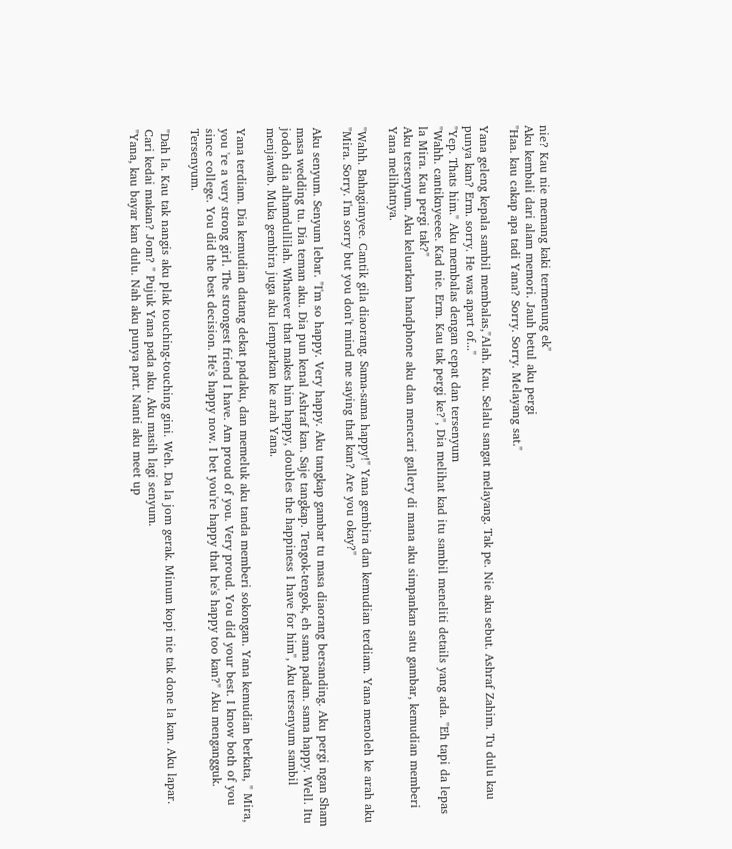nie? Kau nie memang kaki termenung ek"
Aku kembali dari alam memori. Jauh betul aku pergi
"Haa. kau cakap apa tadi Yana? Sorry. Sorry. Melayang sat."

Yana geleng kepala sambil membalas,"Alah. Kau. Selalu sangat melayang. Tak pe. Nie aku sebut. Ashraf Zahim. Tu dulu kau punya kan? Erm. sorry. He was apart of..."
"Yep. Thats him." Aku membalas dengan cepat dan tersenyum
"Wahh. cantiknyeeee. Kad nie. Erm. Kau tak pergi ke?", Dia melihat kad itu sambil meneliti details yang ada. "Eh tapi da lepas la Mira. Kau pergi tak?"
Aku tersenyum. Aku keluarkan handphone aku dan mencari gallery di mana aku simpankan satu gambar, kemudian memberi Yana melihatnya.

"Wahh. Bahagianyee. Cantik gila diaorang. Sama-sama happy!" Yana gembira dan kemudian terdiam. Yana menoleh ke arah aku "Mira. Sorry. I'm sorry but you don't mind me saying that kan? Are you okay?"

Aku senyum. Senyum lebar. "I'm so happy. Very happy. Aku tangkap gambar tu masa diaorang bersanding. Aku pergi ngan Sham masa wedding tu. Dia teman aku. Dia pun kenal Ashraf kan. Saje tangkap. Tengok-tengok, eh sama padan. sama happy. Well. Itu jodoh dia alhamdullilah. Whatever that makes him happy, doubles the happiness I have for him", Aku tersenyum sambil menjawab. Muka gembira juga aku lemparkan ke arah Yana.

Yana terdiam. Dia kemudian datang dekat padaku, dan memeluk aku tanda memberi sokongan. Yana kemudian berkata, " Mira, you 're a very strong girl. The strongest friend I have. Am proud of you. Very proud. You did your best. I know both of you since college. You did the best decision. He's happy now. I bet you're happy that he's happy too kan?" Aku mengangguk. Tersenyum.

"Dah la. Kau tak nangis aku plak touching-touching gini. Weh. Da la jom gerak. Minum kopi nie tak done la kan. Aku lapar. Cari kedai makan? Jom? " Pujuk Yana pada aku. Aku masih lagi senyum.
"Yana, kau bayar kan dulu. Nah aku punya part. Nanti aku meet up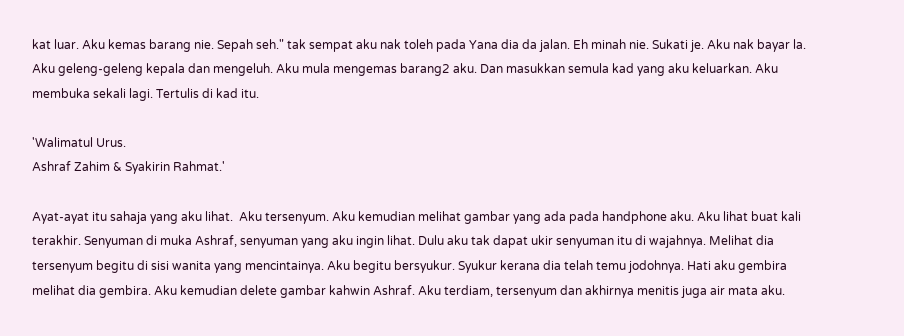kat luar. Aku kemas barang nie. Sepah seh." tak sempat aku nak toleh pada Yana dia da jalan. Eh minah nie. Sukati je. Aku nak bayar la. Aku geleng-geleng kepala dan mengeluh. Aku mula mengemas barang2 aku. Dan masukkan semula kad yang aku keluarkan. Aku membuka sekali lagi. Tertulis di kad itu.

'Walimatul Urus.
Ashraf Zahim & Syakirin Rahmat.'

Ayat-ayat itu sahaja yang aku lihat.  Aku tersenyum. Aku kemudian melihat gambar yang ada pada handphone aku. Aku lihat buat kali terakhir. Senyuman di muka Ashraf, senyuman yang aku ingin lihat. Dulu aku tak dapat ukir senyuman itu di wajahnya. Melihat dia tersenyum begitu di sisi wanita yang mencintainya. Aku begitu bersyukur. Syukur kerana dia telah temu jodohnya. Hati aku gembira melihat dia gembira. Aku kemudian delete gambar kahwin Ashraf. Aku terdiam, tersenyum dan akhirnya menitis juga air mata aku.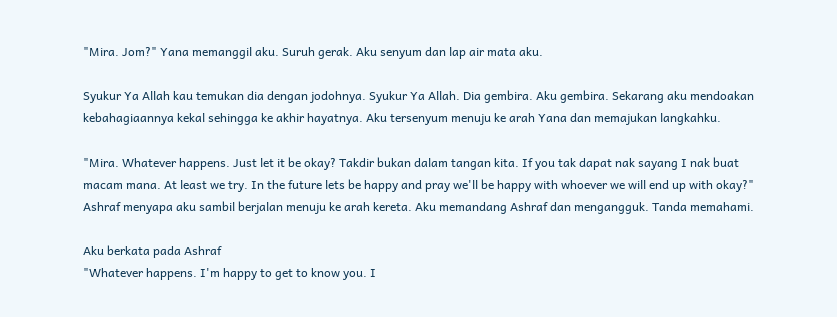"Mira. Jom?" Yana memanggil aku. Suruh gerak. Aku senyum dan lap air mata aku.

Syukur Ya Allah kau temukan dia dengan jodohnya. Syukur Ya Allah. Dia gembira. Aku gembira. Sekarang aku mendoakan kebahagiaannya kekal sehingga ke akhir hayatnya. Aku tersenyum menuju ke arah Yana dan memajukan langkahku.

"Mira. Whatever happens. Just let it be okay? Takdir bukan dalam tangan kita. If you tak dapat nak sayang I nak buat macam mana. At least we try. In the future lets be happy and pray we'll be happy with whoever we will end up with okay?" Ashraf menyapa aku sambil berjalan menuju ke arah kereta. Aku memandang Ashraf dan mengangguk. Tanda memahami.

Aku berkata pada Ashraf
"Whatever happens. I'm happy to get to know you. I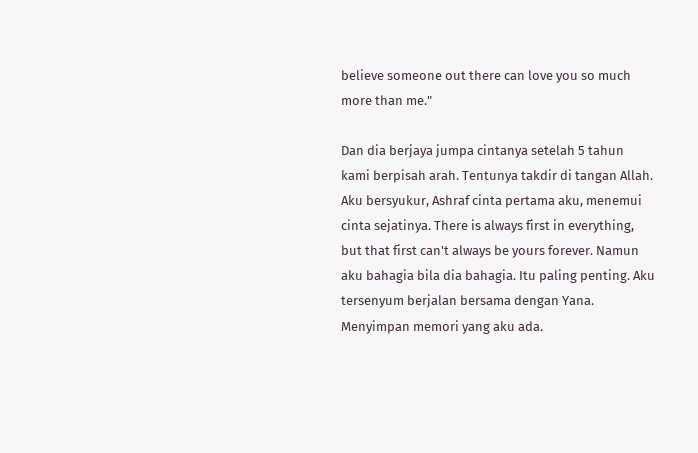believe someone out there can love you so much more than me."

Dan dia berjaya jumpa cintanya setelah 5 tahun kami berpisah arah. Tentunya takdir di tangan Allah. Aku bersyukur, Ashraf cinta pertama aku, menemui cinta sejatinya. There is always first in everything, but that first can't always be yours forever. Namun aku bahagia bila dia bahagia. Itu paling penting. Aku tersenyum berjalan bersama dengan Yana. Menyimpan memori yang aku ada.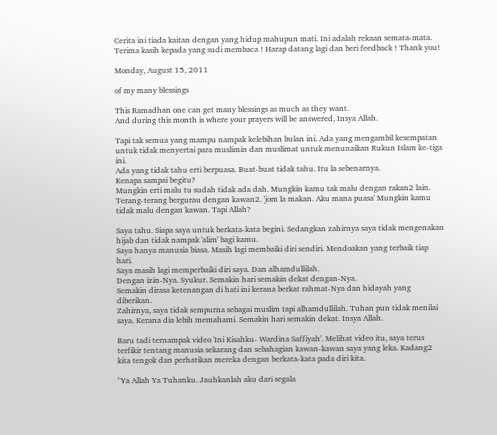Cerita ini tiada kaitan dengan yang hidup mahupun mati. Ini adalah rekaan semata-mata. Terima kasih kepada yang sudi membaca ! Harap datang lagi dan beri feedback ! Thank you!

Monday, August 15, 2011

of my many blessings

This Ramadhan one can get many blessings as much as they want.
And during this month is where your prayers will be answered, Insya Allah.

Tapi tak semua yang mampu nampak kelebihan bulan ini. Ada yang mengambil kesempatan untuk tidak menyertai para muslimin dan muslimat untuk menunaikan Rukun Islam ke-tiga ini.
Ada yang tidak tahu erti berpuasa. Buat-buat tidak tahu. Itu la sebenarnya.
Kenapa sampai begitu?
Mungkin erti malu tu sudah tidak ada dah. Mungkin kamu tak malu dengan rakan2 lain. Terang-terang bergurau dengan kawan2. 'jom la makan. Aku mana puasa' Mungkin kamu tidak malu dengan kawan. Tapi Allah?

Saya tahu. Siapa saya untuk berkata-kata begini. Sedangkan zahirnya saya tidak mengenakan hijab dan tidak nampak 'alim' bagi kamu.
Saya hanya manusia biasa. Masih lagi membaiki diri sendiri. Mendoakan yang terbaik tiap hari.
Saya masih lagi memperbaiki diri saya. Dan alhamdullilah.
Dengan izin-Nya. Syukur. Semakin hari semakin dekat dengan-Nya.
Semakin dirasa ketenangan di hati ini kerana berkat rahmat-Nya dan hidayah yang diberikan.
Zahirnya, saya tidak sempurna sebagai muslim tapi alhamdullilah. Tuhan pun tidak menilai saya. Kerana dia lebih memahami. Semakin hari semakin dekat. Insya Allah.

Baru tadi ternampak video 'Ini Kisahku- Wardina Saffiyah'. Melihat video itu, saya terus terfikir tentang manusia sekarang dan sebahagian kawan-kawan saya yang leka. Kadang2 kita tengok dan perhatikan mereka dengan berkata-kata pada diri kita.

"Ya Allah Ya Tuhanku. Jauhkanlah aku dari segala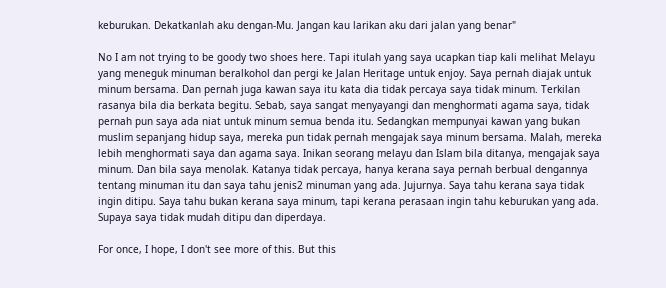keburukan. Dekatkanlah aku dengan-Mu. Jangan kau larikan aku dari jalan yang benar"

No I am not trying to be goody two shoes here. Tapi itulah yang saya ucapkan tiap kali melihat Melayu yang meneguk minuman beralkohol dan pergi ke Jalan Heritage untuk enjoy. Saya pernah diajak untuk minum bersama. Dan pernah juga kawan saya itu kata dia tidak percaya saya tidak minum. Terkilan rasanya bila dia berkata begitu. Sebab, saya sangat menyayangi dan menghormati agama saya, tidak pernah pun saya ada niat untuk minum semua benda itu. Sedangkan mempunyai kawan yang bukan muslim sepanjang hidup saya, mereka pun tidak pernah mengajak saya minum bersama. Malah, mereka lebih menghormati saya dan agama saya. Inikan seorang melayu dan Islam bila ditanya, mengajak saya minum. Dan bila saya menolak. Katanya tidak percaya, hanya kerana saya pernah berbual dengannya tentang minuman itu dan saya tahu jenis2 minuman yang ada. Jujurnya. Saya tahu kerana saya tidak ingin ditipu. Saya tahu bukan kerana saya minum, tapi kerana perasaan ingin tahu keburukan yang ada. Supaya saya tidak mudah ditipu dan diperdaya.

For once, I hope, I don't see more of this. But this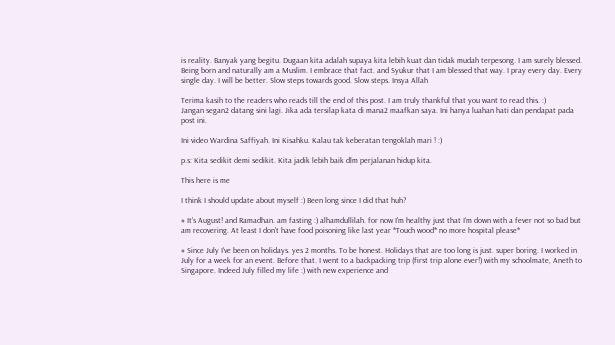is reality. Banyak yang begitu. Dugaan kita adalah supaya kita lebih kuat dan tidak mudah terpesong. I am surely blessed. Being born and naturally am a Muslim. I embrace that fact. and Syukur that I am blessed that way. I pray every day. Every single day. I will be better. Slow steps towards good. Slow steps. Insya Allah

Terima kasih to the readers who reads till the end of this post. I am truly thankful that you want to read this. :)
Jangan segan2 datang sini lagi. Jika ada tersilap kata di mana2 maafkan saya. Ini hanya luahan hati dan pendapat pada post ini.

Ini video Wardina Saffiyah. Ini Kisahku. Kalau tak keberatan tengoklah mari ! :)

p.s: Kita sedikit demi sedikit. Kita jadik lebih baik dlm perjalanan hidup kita.

This here is me

I think I should update about myself :) Been long since I did that huh?

# It's August! and Ramadhan. am fasting :) alhamdullilah. for now I'm healthy just that I'm down with a fever not so bad but am recovering. At least I don't have food poisoning like last year *Touch wood* no more hospital please*

# Since July I've been on holidays. yes 2 months. To be honest. Holidays that are too long is just. super boring. I worked in July for a week for an event. Before that. I went to a backpacking trip (first trip alone ever!) with my schoolmate, Aneth to Singapore. Indeed July filled my life :) with new experience and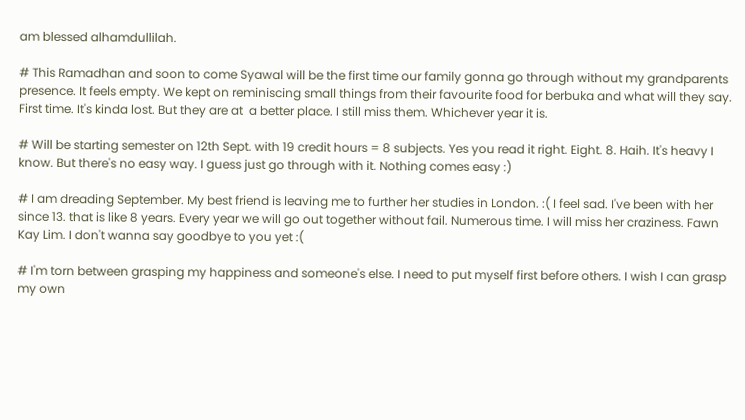am blessed alhamdullilah.

# This Ramadhan and soon to come Syawal will be the first time our family gonna go through without my grandparents presence. It feels empty. We kept on reminiscing small things from their favourite food for berbuka and what will they say. First time. It's kinda lost. But they are at  a better place. I still miss them. Whichever year it is.

# Will be starting semester on 12th Sept. with 19 credit hours = 8 subjects. Yes you read it right. Eight. 8. Haih. It's heavy I know. But there's no easy way. I guess just go through with it. Nothing comes easy :)

# I am dreading September. My best friend is leaving me to further her studies in London. :( I feel sad. I've been with her since 13. that is like 8 years. Every year we will go out together without fail. Numerous time. I will miss her craziness. Fawn Kay Lim. I don't wanna say goodbye to you yet :(

# I'm torn between grasping my happiness and someone's else. I need to put myself first before others. I wish I can grasp my own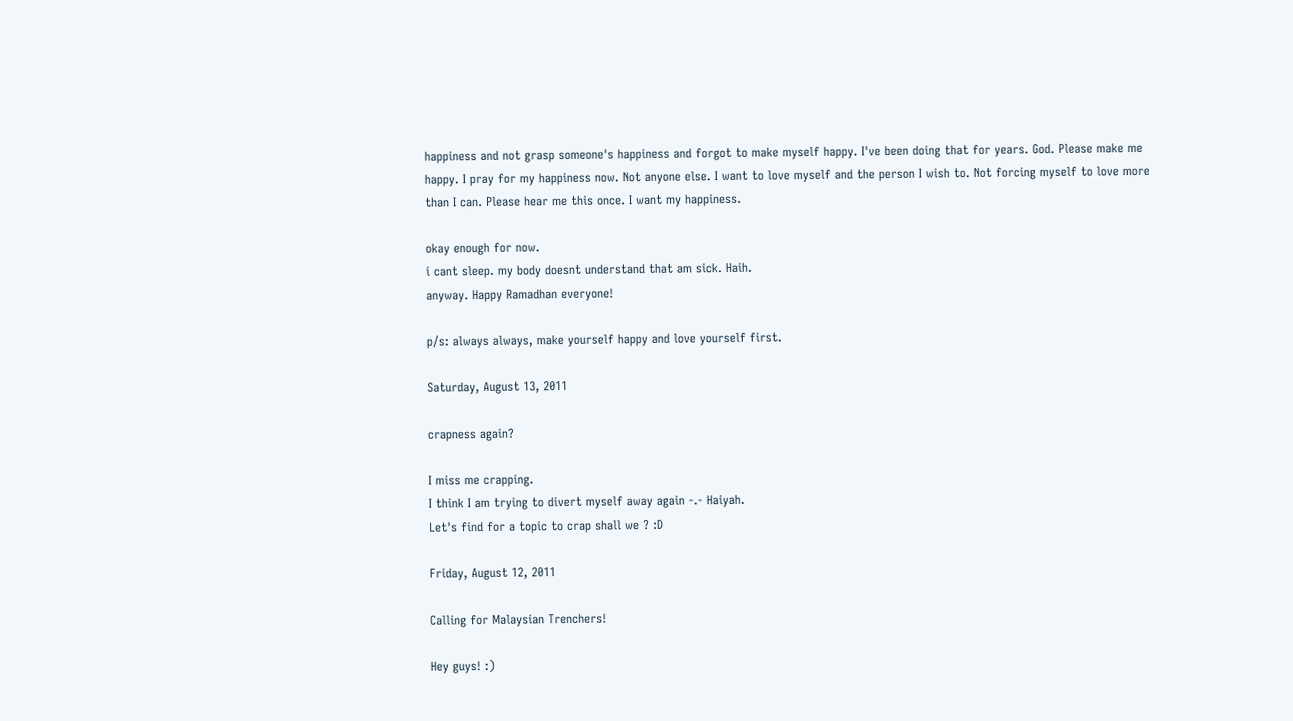happiness and not grasp someone's happiness and forgot to make myself happy. I've been doing that for years. God. Please make me happy. I pray for my happiness now. Not anyone else. I want to love myself and the person I wish to. Not forcing myself to love more than I can. Please hear me this once. I want my happiness.

okay enough for now.
i cant sleep. my body doesnt understand that am sick. Haih.
anyway. Happy Ramadhan everyone!

p/s: always always, make yourself happy and love yourself first.

Saturday, August 13, 2011

crapness again?

I miss me crapping.
I think I am trying to divert myself away again -.- Haiyah.
Let's find for a topic to crap shall we ? :D

Friday, August 12, 2011

Calling for Malaysian Trenchers!

Hey guys! :)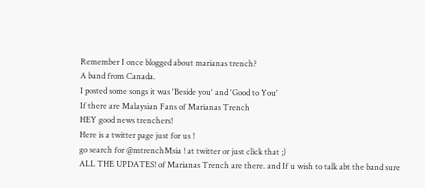Remember I once blogged about marianas trench?
A band from Canada.
I posted some songs it was 'Beside you' and 'Good to You'
If there are Malaysian Fans of Marianas Trench
HEY good news trenchers!
Here is a twitter page just for us !
go search for @mtrenchMsia ! at twitter or just click that ;)
ALL THE UPDATES! of Marianas Trench are there. and If u wish to talk abt the band sure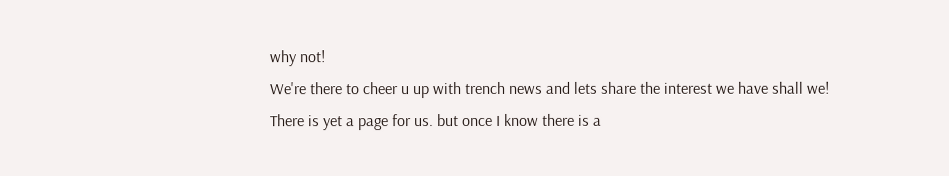why not!
We're there to cheer u up with trench news and lets share the interest we have shall we!
There is yet a page for us. but once I know there is a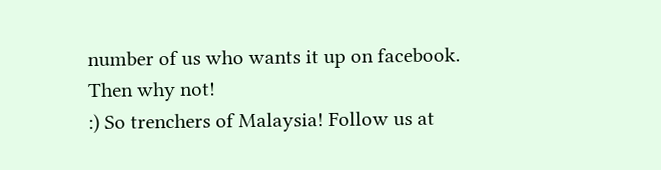number of us who wants it up on facebook.
Then why not!
:) So trenchers of Malaysia! Follow us at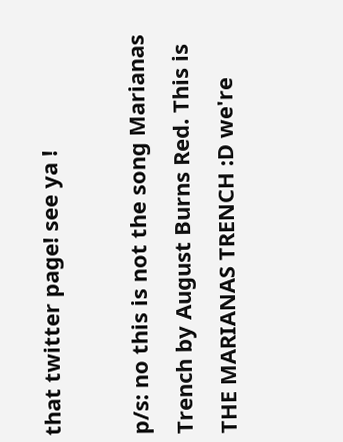that twitter page! see ya !

p/s: no this is not the song Marianas Trench by August Burns Red. This is THE MARIANAS TRENCH :D we're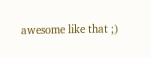awesome like that ;)